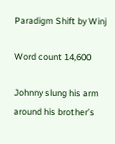Paradigm Shift by Winj

Word count 14,600

Johnny slung his arm around his brother’s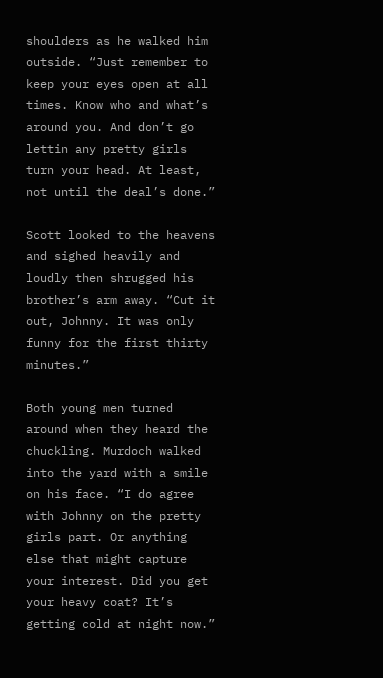shoulders as he walked him outside. “Just remember to keep your eyes open at all times. Know who and what’s around you. And don’t go lettin any pretty girls turn your head. At least, not until the deal’s done.”

Scott looked to the heavens and sighed heavily and loudly then shrugged his brother’s arm away. “Cut it out, Johnny. It was only funny for the first thirty minutes.”

Both young men turned around when they heard the chuckling. Murdoch walked into the yard with a smile on his face. “I do agree with Johnny on the pretty girls part. Or anything else that might capture your interest. Did you get your heavy coat? It’s getting cold at night now.”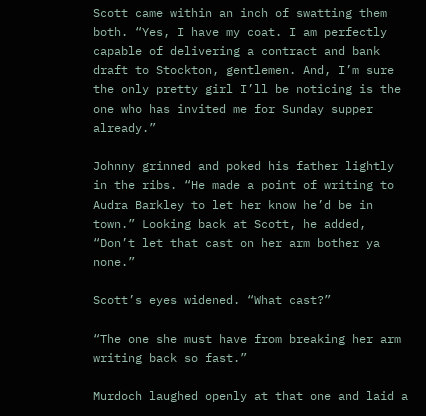Scott came within an inch of swatting them both. “Yes, I have my coat. I am perfectly capable of delivering a contract and bank draft to Stockton, gentlemen. And, I’m sure the only pretty girl I’ll be noticing is the one who has invited me for Sunday supper already.”

Johnny grinned and poked his father lightly in the ribs. “He made a point of writing to Audra Barkley to let her know he’d be in town.” Looking back at Scott, he added, “Don’t let that cast on her arm bother ya none.”

Scott’s eyes widened. “What cast?”

“The one she must have from breaking her arm writing back so fast.”

Murdoch laughed openly at that one and laid a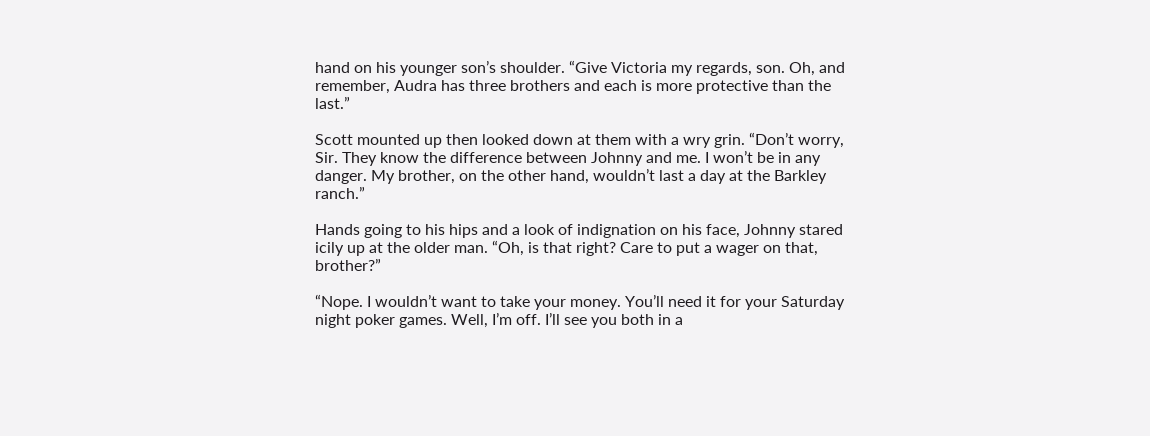hand on his younger son’s shoulder. “Give Victoria my regards, son. Oh, and remember, Audra has three brothers and each is more protective than the last.”

Scott mounted up then looked down at them with a wry grin. “Don’t worry, Sir. They know the difference between Johnny and me. I won’t be in any danger. My brother, on the other hand, wouldn’t last a day at the Barkley ranch.”

Hands going to his hips and a look of indignation on his face, Johnny stared icily up at the older man. “Oh, is that right? Care to put a wager on that, brother?”

“Nope. I wouldn’t want to take your money. You’ll need it for your Saturday night poker games. Well, I’m off. I’ll see you both in a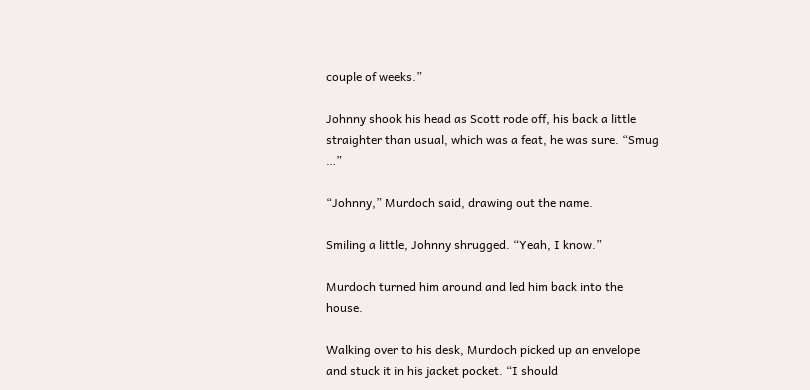couple of weeks.”

Johnny shook his head as Scott rode off, his back a little straighter than usual, which was a feat, he was sure. “Smug …”

“Johnny,” Murdoch said, drawing out the name.

Smiling a little, Johnny shrugged. “Yeah, I know.”

Murdoch turned him around and led him back into the house.

Walking over to his desk, Murdoch picked up an envelope and stuck it in his jacket pocket. “I should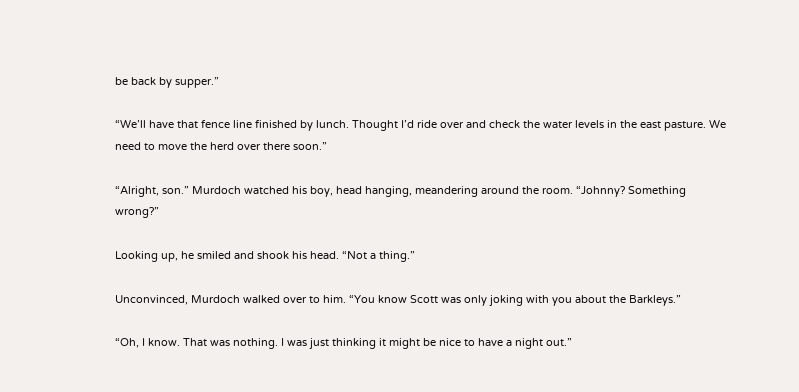be back by supper.”

“We’ll have that fence line finished by lunch. Thought I’d ride over and check the water levels in the east pasture. We need to move the herd over there soon.”

“Alright, son.” Murdoch watched his boy, head hanging, meandering around the room. “Johnny? Something wrong?”

Looking up, he smiled and shook his head. “Not a thing.”

Unconvinced, Murdoch walked over to him. “You know Scott was only joking with you about the Barkleys.”

“Oh, I know. That was nothing. I was just thinking it might be nice to have a night out.”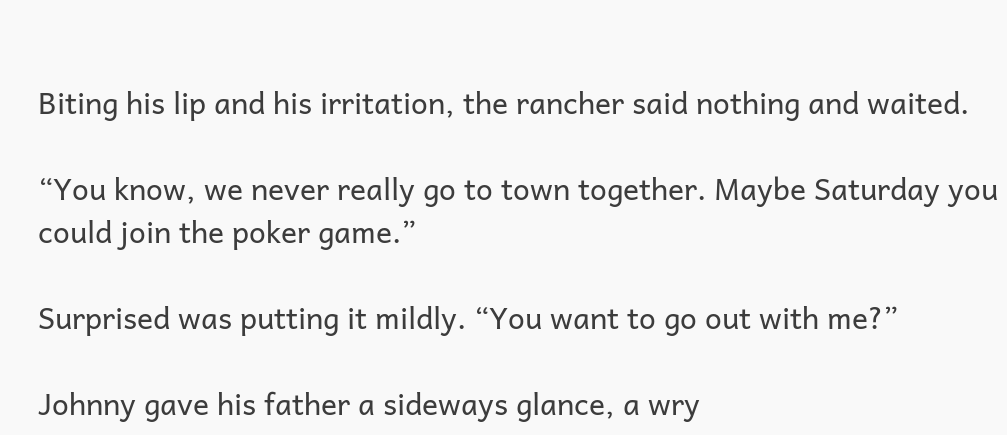Biting his lip and his irritation, the rancher said nothing and waited.

“You know, we never really go to town together. Maybe Saturday you could join the poker game.”

Surprised was putting it mildly. “You want to go out with me?”

Johnny gave his father a sideways glance, a wry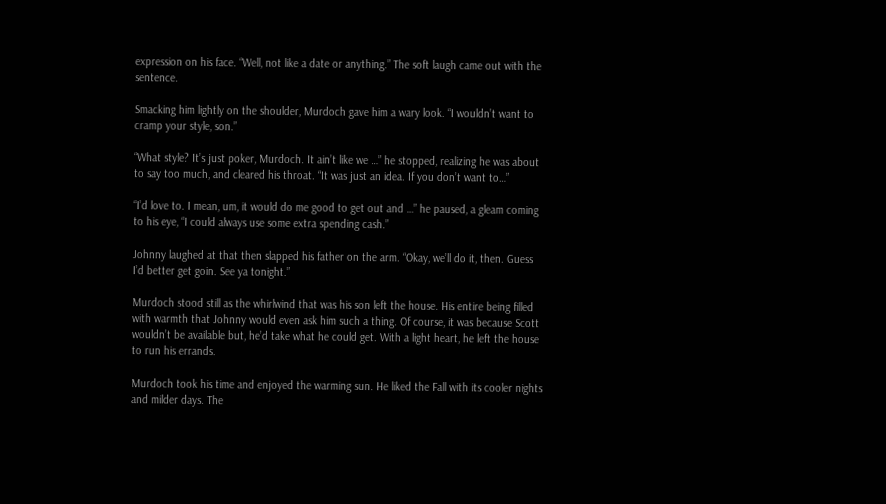expression on his face. “Well, not like a date or anything.” The soft laugh came out with the sentence.

Smacking him lightly on the shoulder, Murdoch gave him a wary look. “I wouldn’t want to cramp your style, son.”

“What style? It’s just poker, Murdoch. It ain’t like we …” he stopped, realizing he was about to say too much, and cleared his throat. “It was just an idea. If you don’t want to…”

“I’d love to. I mean, um, it would do me good to get out and …” he paused, a gleam coming to his eye, “I could always use some extra spending cash.”

Johnny laughed at that then slapped his father on the arm. “Okay, we’ll do it, then. Guess I’d better get goin. See ya tonight.”

Murdoch stood still as the whirlwind that was his son left the house. His entire being filled with warmth that Johnny would even ask him such a thing. Of course, it was because Scott wouldn’t be available but, he’d take what he could get. With a light heart, he left the house to run his errands.

Murdoch took his time and enjoyed the warming sun. He liked the Fall with its cooler nights and milder days. The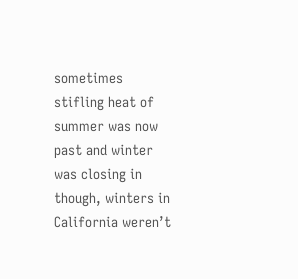sometimes stifling heat of summer was now past and winter was closing in though, winters in California weren’t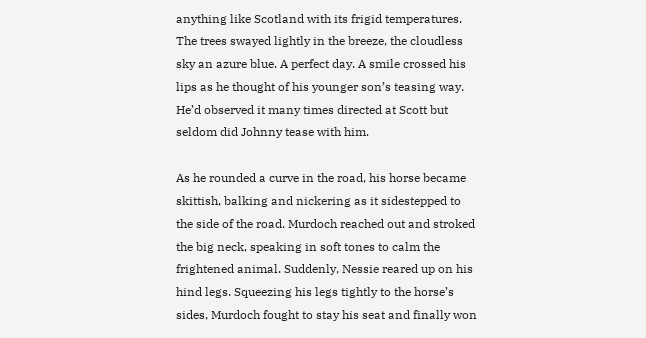anything like Scotland with its frigid temperatures. The trees swayed lightly in the breeze, the cloudless sky an azure blue. A perfect day. A smile crossed his lips as he thought of his younger son’s teasing way. He’d observed it many times directed at Scott but seldom did Johnny tease with him.

As he rounded a curve in the road, his horse became skittish, balking and nickering as it sidestepped to the side of the road. Murdoch reached out and stroked the big neck, speaking in soft tones to calm the frightened animal. Suddenly, Nessie reared up on his hind legs. Squeezing his legs tightly to the horse’s sides, Murdoch fought to stay his seat and finally won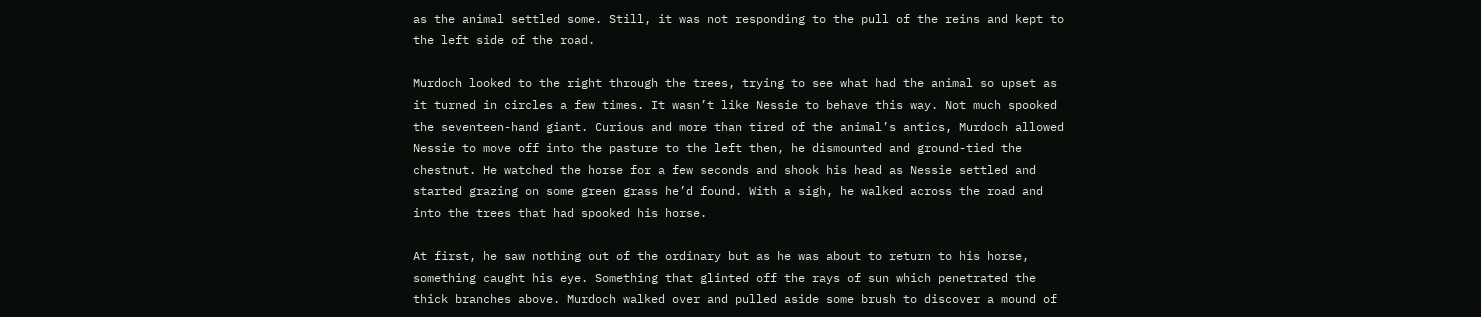as the animal settled some. Still, it was not responding to the pull of the reins and kept to the left side of the road.

Murdoch looked to the right through the trees, trying to see what had the animal so upset as it turned in circles a few times. It wasn’t like Nessie to behave this way. Not much spooked the seventeen-hand giant. Curious and more than tired of the animal’s antics, Murdoch allowed Nessie to move off into the pasture to the left then, he dismounted and ground-tied the chestnut. He watched the horse for a few seconds and shook his head as Nessie settled and started grazing on some green grass he’d found. With a sigh, he walked across the road and into the trees that had spooked his horse.

At first, he saw nothing out of the ordinary but as he was about to return to his horse, something caught his eye. Something that glinted off the rays of sun which penetrated the thick branches above. Murdoch walked over and pulled aside some brush to discover a mound of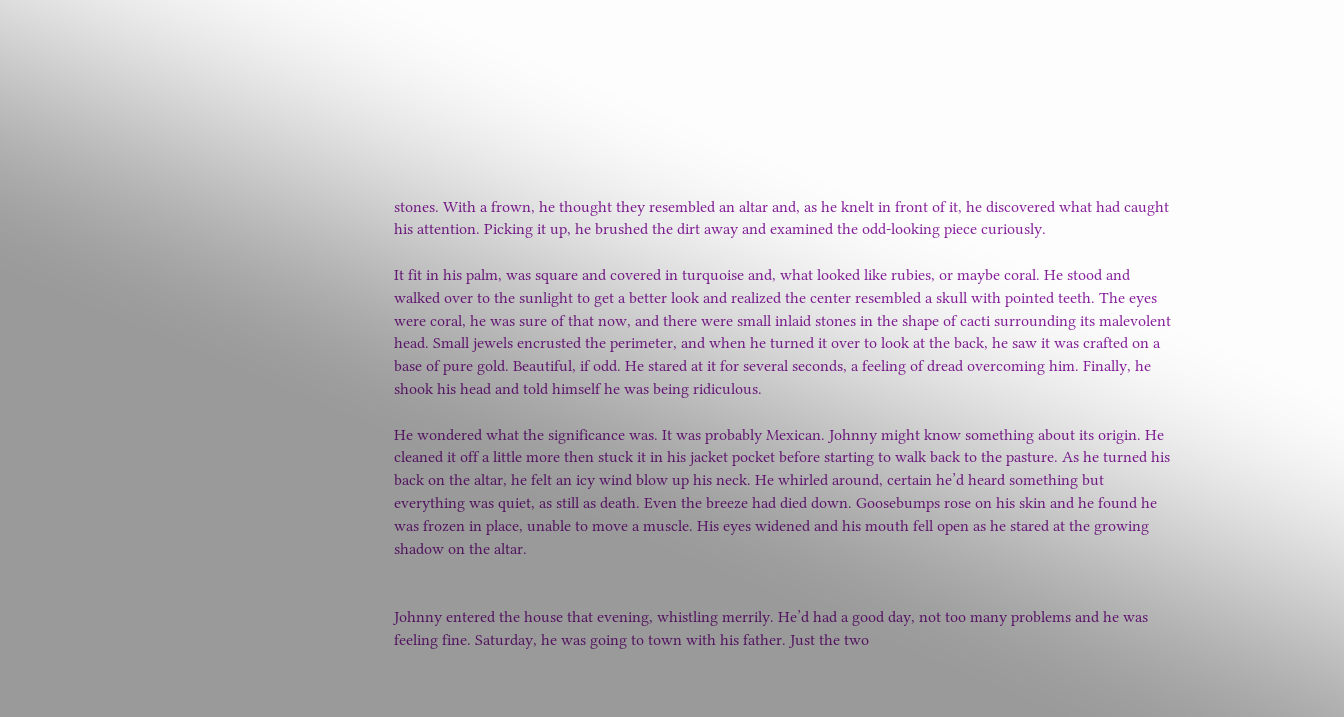stones. With a frown, he thought they resembled an altar and, as he knelt in front of it, he discovered what had caught his attention. Picking it up, he brushed the dirt away and examined the odd-looking piece curiously.

It fit in his palm, was square and covered in turquoise and, what looked like rubies, or maybe coral. He stood and walked over to the sunlight to get a better look and realized the center resembled a skull with pointed teeth. The eyes were coral, he was sure of that now, and there were small inlaid stones in the shape of cacti surrounding its malevolent head. Small jewels encrusted the perimeter, and when he turned it over to look at the back, he saw it was crafted on a base of pure gold. Beautiful, if odd. He stared at it for several seconds, a feeling of dread overcoming him. Finally, he shook his head and told himself he was being ridiculous.

He wondered what the significance was. It was probably Mexican. Johnny might know something about its origin. He cleaned it off a little more then stuck it in his jacket pocket before starting to walk back to the pasture. As he turned his back on the altar, he felt an icy wind blow up his neck. He whirled around, certain he’d heard something but everything was quiet, as still as death. Even the breeze had died down. Goosebumps rose on his skin and he found he was frozen in place, unable to move a muscle. His eyes widened and his mouth fell open as he stared at the growing shadow on the altar.


Johnny entered the house that evening, whistling merrily. He’d had a good day, not too many problems and he was feeling fine. Saturday, he was going to town with his father. Just the two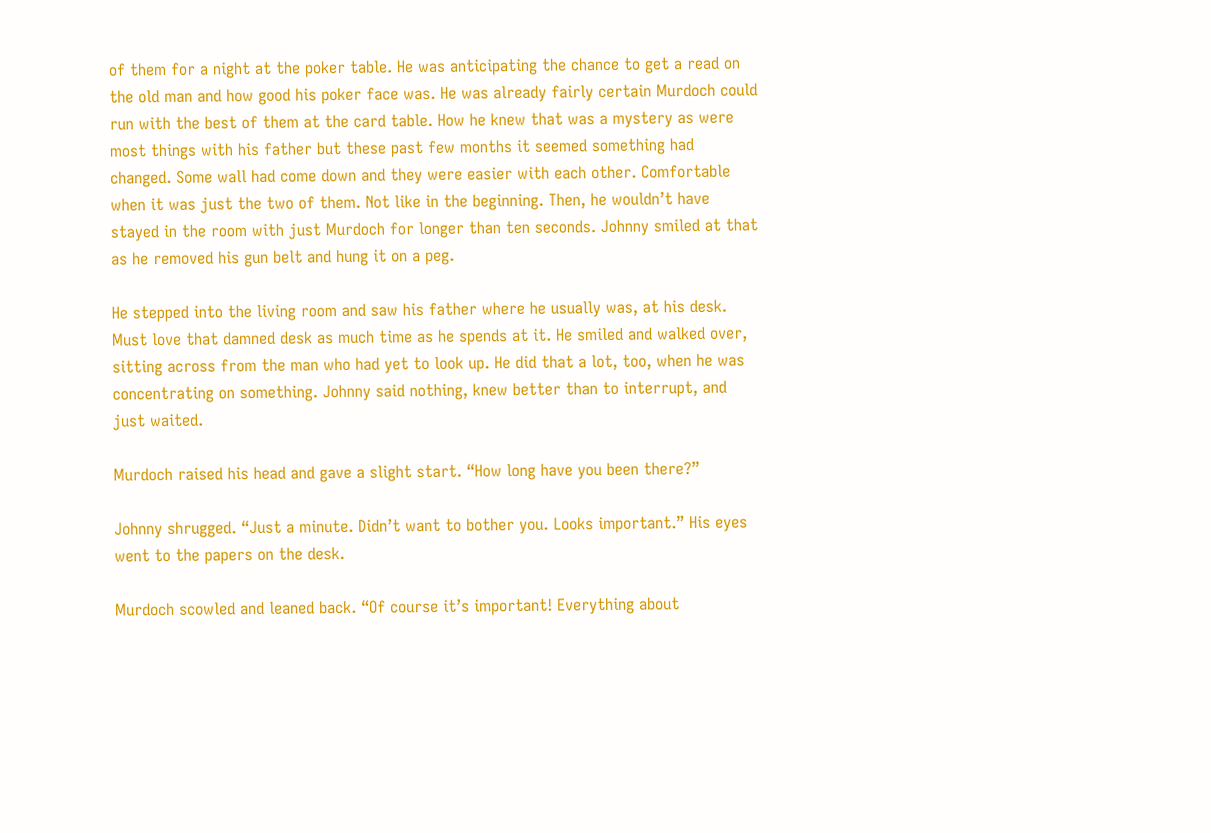of them for a night at the poker table. He was anticipating the chance to get a read on the old man and how good his poker face was. He was already fairly certain Murdoch could run with the best of them at the card table. How he knew that was a mystery as were most things with his father but these past few months it seemed something had changed. Some wall had come down and they were easier with each other. Comfortable when it was just the two of them. Not like in the beginning. Then, he wouldn’t have stayed in the room with just Murdoch for longer than ten seconds. Johnny smiled at that as he removed his gun belt and hung it on a peg.

He stepped into the living room and saw his father where he usually was, at his desk. Must love that damned desk as much time as he spends at it. He smiled and walked over, sitting across from the man who had yet to look up. He did that a lot, too, when he was concentrating on something. Johnny said nothing, knew better than to interrupt, and just waited.

Murdoch raised his head and gave a slight start. “How long have you been there?”

Johnny shrugged. “Just a minute. Didn’t want to bother you. Looks important.” His eyes went to the papers on the desk.

Murdoch scowled and leaned back. “Of course it’s important! Everything about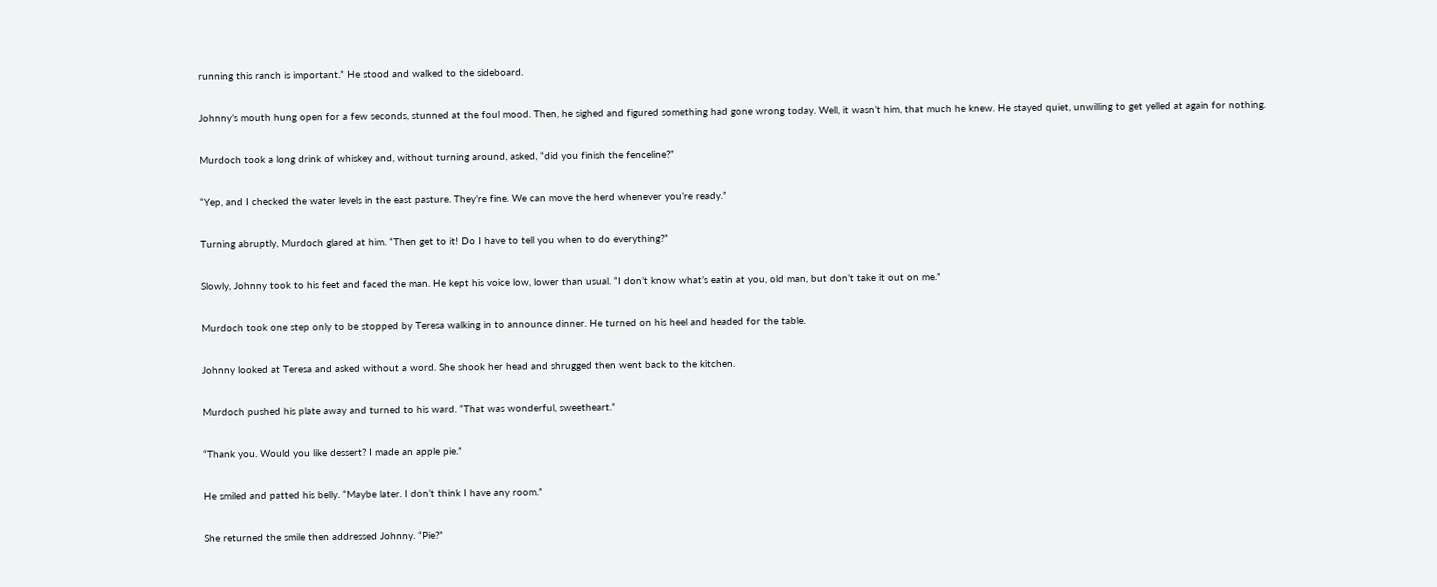running this ranch is important.” He stood and walked to the sideboard.

Johnny’s mouth hung open for a few seconds, stunned at the foul mood. Then, he sighed and figured something had gone wrong today. Well, it wasn’t him, that much he knew. He stayed quiet, unwilling to get yelled at again for nothing.

Murdoch took a long drink of whiskey and, without turning around, asked, “did you finish the fenceline?”

“Yep, and I checked the water levels in the east pasture. They’re fine. We can move the herd whenever you’re ready.”

Turning abruptly, Murdoch glared at him. “Then get to it! Do I have to tell you when to do everything?”

Slowly, Johnny took to his feet and faced the man. He kept his voice low, lower than usual. “I don’t know what’s eatin at you, old man, but don’t take it out on me.”

Murdoch took one step only to be stopped by Teresa walking in to announce dinner. He turned on his heel and headed for the table.

Johnny looked at Teresa and asked without a word. She shook her head and shrugged then went back to the kitchen.

Murdoch pushed his plate away and turned to his ward. “That was wonderful, sweetheart.”

“Thank you. Would you like dessert? I made an apple pie.”

He smiled and patted his belly. “Maybe later. I don’t think I have any room.”

She returned the smile then addressed Johnny. “Pie?”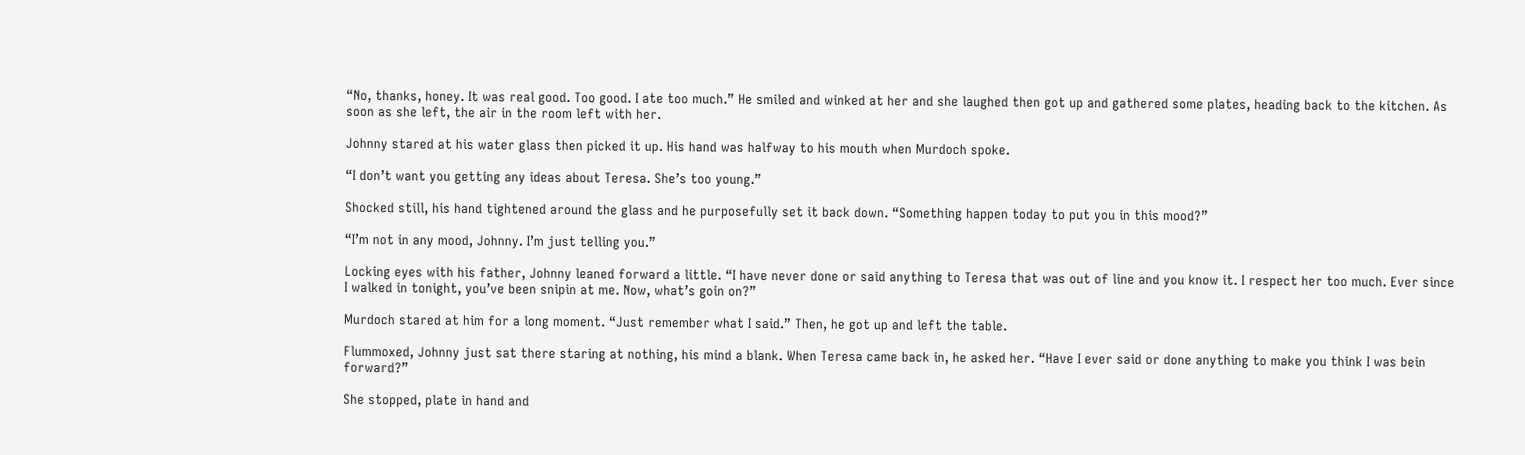“No, thanks, honey. It was real good. Too good. I ate too much.” He smiled and winked at her and she laughed then got up and gathered some plates, heading back to the kitchen. As soon as she left, the air in the room left with her.

Johnny stared at his water glass then picked it up. His hand was halfway to his mouth when Murdoch spoke.

“I don’t want you getting any ideas about Teresa. She’s too young.”

Shocked still, his hand tightened around the glass and he purposefully set it back down. “Something happen today to put you in this mood?”

“I’m not in any mood, Johnny. I’m just telling you.”

Locking eyes with his father, Johnny leaned forward a little. “I have never done or said anything to Teresa that was out of line and you know it. I respect her too much. Ever since I walked in tonight, you’ve been snipin at me. Now, what’s goin on?”

Murdoch stared at him for a long moment. “Just remember what I said.” Then, he got up and left the table.

Flummoxed, Johnny just sat there staring at nothing, his mind a blank. When Teresa came back in, he asked her. “Have I ever said or done anything to make you think I was bein forward?”

She stopped, plate in hand and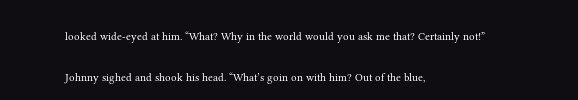looked wide-eyed at him. “What? Why in the world would you ask me that? Certainly not!”

Johnny sighed and shook his head. “What’s goin on with him? Out of the blue,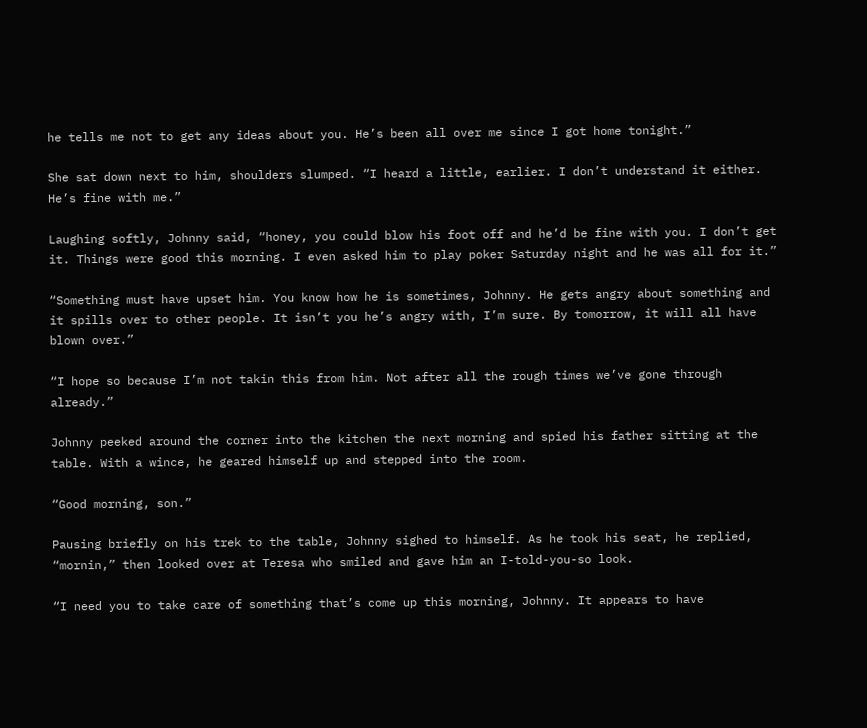he tells me not to get any ideas about you. He’s been all over me since I got home tonight.”

She sat down next to him, shoulders slumped. “I heard a little, earlier. I don’t understand it either. He’s fine with me.”

Laughing softly, Johnny said, “honey, you could blow his foot off and he’d be fine with you. I don’t get it. Things were good this morning. I even asked him to play poker Saturday night and he was all for it.”

“Something must have upset him. You know how he is sometimes, Johnny. He gets angry about something and it spills over to other people. It isn’t you he’s angry with, I’m sure. By tomorrow, it will all have blown over.”

“I hope so because I’m not takin this from him. Not after all the rough times we’ve gone through already.”

Johnny peeked around the corner into the kitchen the next morning and spied his father sitting at the table. With a wince, he geared himself up and stepped into the room.

“Good morning, son.”

Pausing briefly on his trek to the table, Johnny sighed to himself. As he took his seat, he replied, “mornin,” then looked over at Teresa who smiled and gave him an I-told-you-so look.

“I need you to take care of something that’s come up this morning, Johnny. It appears to have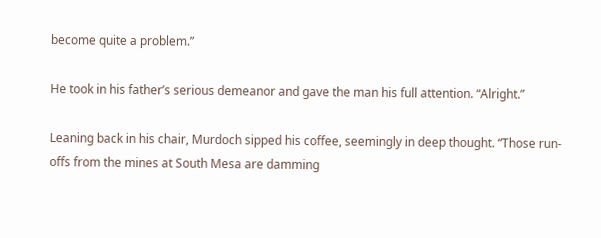become quite a problem.”

He took in his father’s serious demeanor and gave the man his full attention. “Alright.”

Leaning back in his chair, Murdoch sipped his coffee, seemingly in deep thought. “Those run-offs from the mines at South Mesa are damming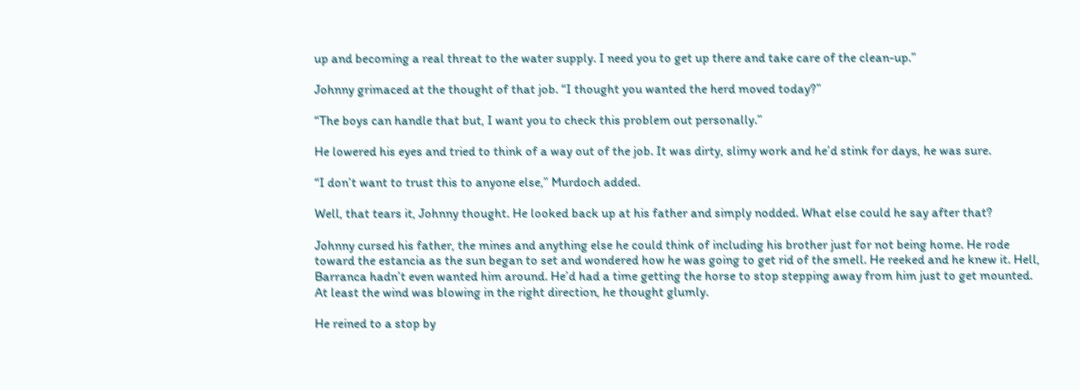up and becoming a real threat to the water supply. I need you to get up there and take care of the clean-up.”

Johnny grimaced at the thought of that job. “I thought you wanted the herd moved today?”

“The boys can handle that but, I want you to check this problem out personally.”

He lowered his eyes and tried to think of a way out of the job. It was dirty, slimy work and he’d stink for days, he was sure.

“I don’t want to trust this to anyone else,” Murdoch added.

Well, that tears it, Johnny thought. He looked back up at his father and simply nodded. What else could he say after that?

Johnny cursed his father, the mines and anything else he could think of including his brother just for not being home. He rode toward the estancia as the sun began to set and wondered how he was going to get rid of the smell. He reeked and he knew it. Hell, Barranca hadn’t even wanted him around. He’d had a time getting the horse to stop stepping away from him just to get mounted. At least the wind was blowing in the right direction, he thought glumly.

He reined to a stop by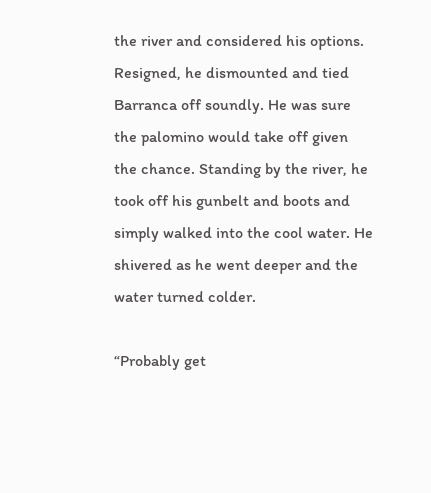the river and considered his options. Resigned, he dismounted and tied Barranca off soundly. He was sure the palomino would take off given the chance. Standing by the river, he took off his gunbelt and boots and simply walked into the cool water. He shivered as he went deeper and the water turned colder.

“Probably get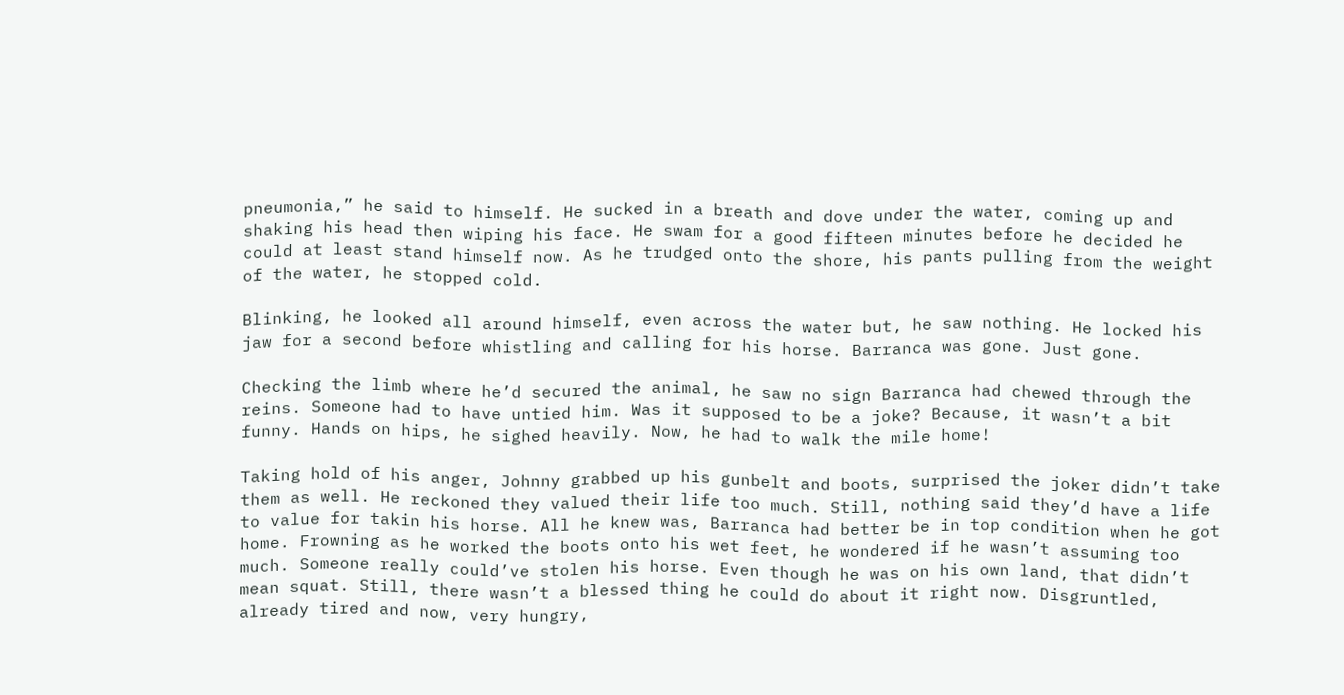pneumonia,” he said to himself. He sucked in a breath and dove under the water, coming up and shaking his head then wiping his face. He swam for a good fifteen minutes before he decided he could at least stand himself now. As he trudged onto the shore, his pants pulling from the weight of the water, he stopped cold.

Blinking, he looked all around himself, even across the water but, he saw nothing. He locked his jaw for a second before whistling and calling for his horse. Barranca was gone. Just gone.

Checking the limb where he’d secured the animal, he saw no sign Barranca had chewed through the reins. Someone had to have untied him. Was it supposed to be a joke? Because, it wasn’t a bit funny. Hands on hips, he sighed heavily. Now, he had to walk the mile home!

Taking hold of his anger, Johnny grabbed up his gunbelt and boots, surprised the joker didn’t take them as well. He reckoned they valued their life too much. Still, nothing said they’d have a life to value for takin his horse. All he knew was, Barranca had better be in top condition when he got home. Frowning as he worked the boots onto his wet feet, he wondered if he wasn’t assuming too much. Someone really could’ve stolen his horse. Even though he was on his own land, that didn’t mean squat. Still, there wasn’t a blessed thing he could do about it right now. Disgruntled, already tired and now, very hungry,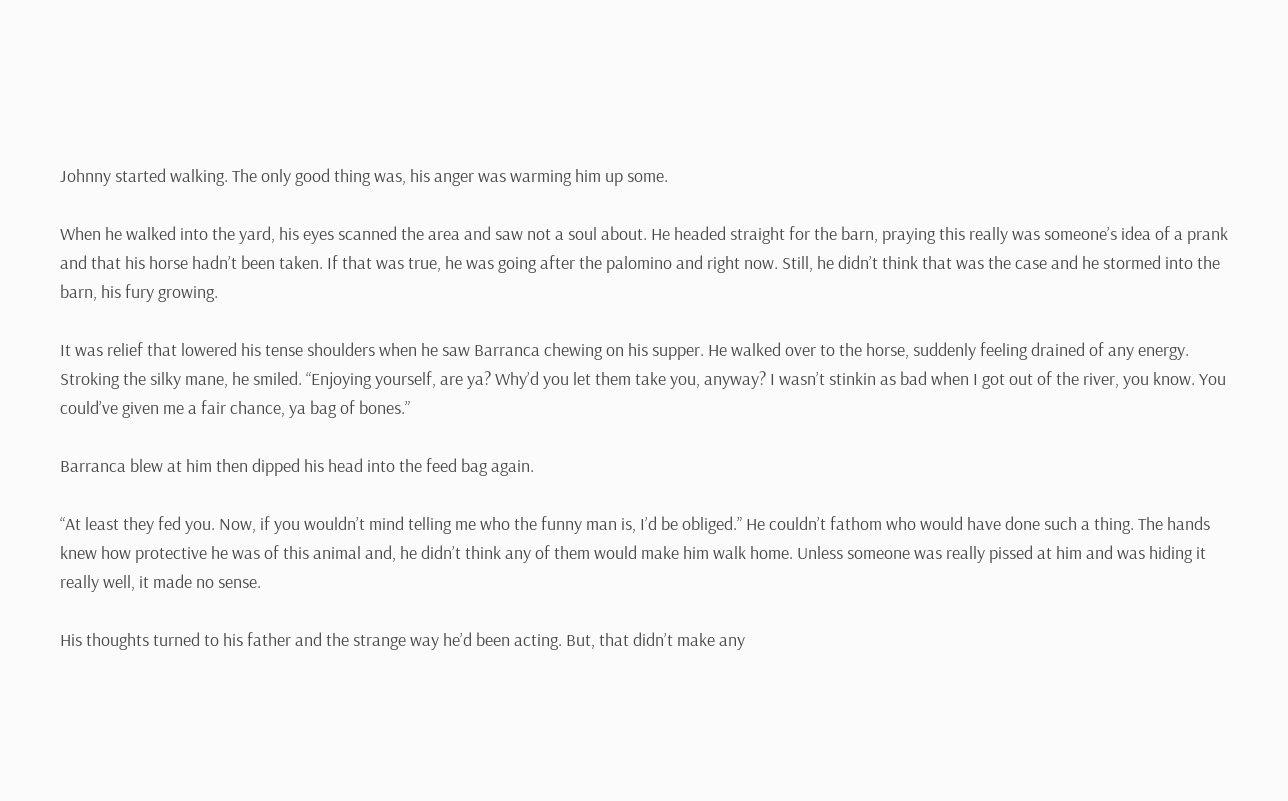Johnny started walking. The only good thing was, his anger was warming him up some.

When he walked into the yard, his eyes scanned the area and saw not a soul about. He headed straight for the barn, praying this really was someone’s idea of a prank and that his horse hadn’t been taken. If that was true, he was going after the palomino and right now. Still, he didn’t think that was the case and he stormed into the barn, his fury growing.

It was relief that lowered his tense shoulders when he saw Barranca chewing on his supper. He walked over to the horse, suddenly feeling drained of any energy. Stroking the silky mane, he smiled. “Enjoying yourself, are ya? Why’d you let them take you, anyway? I wasn’t stinkin as bad when I got out of the river, you know. You could’ve given me a fair chance, ya bag of bones.”

Barranca blew at him then dipped his head into the feed bag again.

“At least they fed you. Now, if you wouldn’t mind telling me who the funny man is, I’d be obliged.” He couldn’t fathom who would have done such a thing. The hands knew how protective he was of this animal and, he didn’t think any of them would make him walk home. Unless someone was really pissed at him and was hiding it really well, it made no sense.

His thoughts turned to his father and the strange way he’d been acting. But, that didn’t make any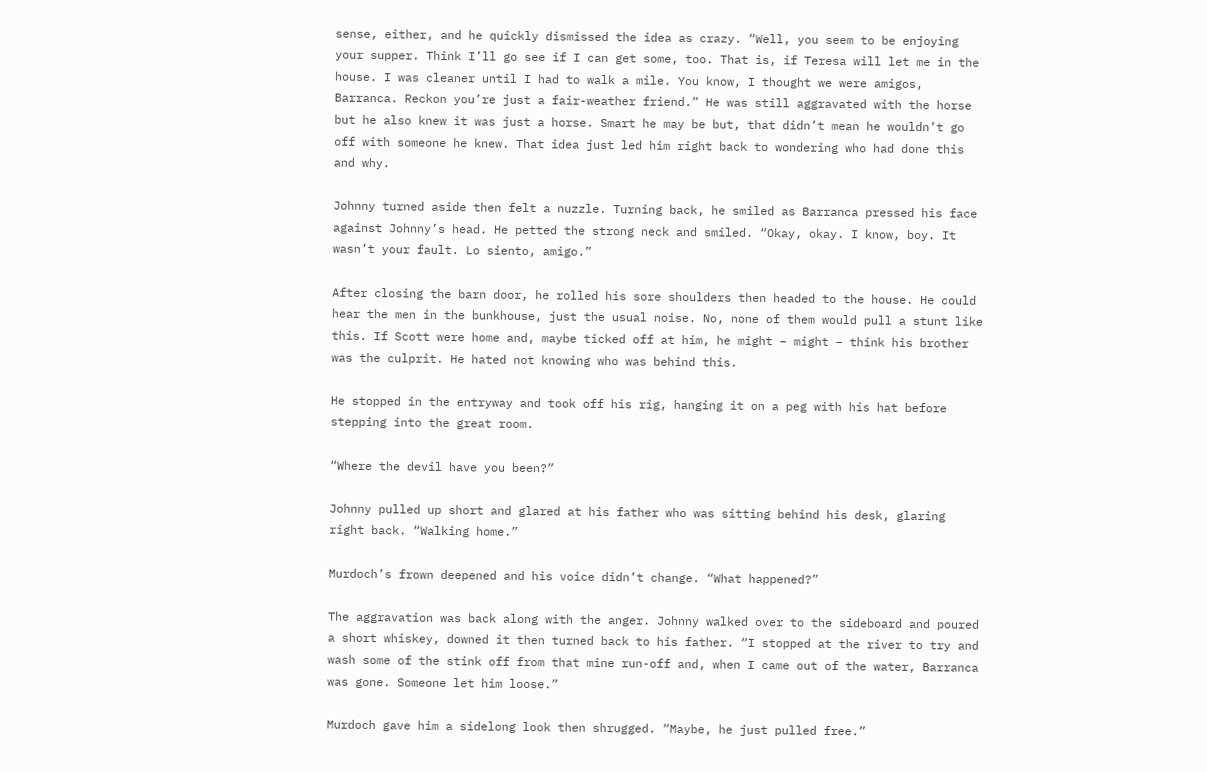sense, either, and he quickly dismissed the idea as crazy. “Well, you seem to be enjoying your supper. Think I’ll go see if I can get some, too. That is, if Teresa will let me in the house. I was cleaner until I had to walk a mile. You know, I thought we were amigos, Barranca. Reckon you’re just a fair-weather friend.” He was still aggravated with the horse but he also knew it was just a horse. Smart he may be but, that didn’t mean he wouldn’t go off with someone he knew. That idea just led him right back to wondering who had done this and why.

Johnny turned aside then felt a nuzzle. Turning back, he smiled as Barranca pressed his face against Johnny’s head. He petted the strong neck and smiled. “Okay, okay. I know, boy. It wasn’t your fault. Lo siento, amigo.”

After closing the barn door, he rolled his sore shoulders then headed to the house. He could hear the men in the bunkhouse, just the usual noise. No, none of them would pull a stunt like this. If Scott were home and, maybe ticked off at him, he might – might – think his brother was the culprit. He hated not knowing who was behind this.

He stopped in the entryway and took off his rig, hanging it on a peg with his hat before stepping into the great room.

“Where the devil have you been?”

Johnny pulled up short and glared at his father who was sitting behind his desk, glaring right back. “Walking home.”

Murdoch’s frown deepened and his voice didn’t change. “What happened?”

The aggravation was back along with the anger. Johnny walked over to the sideboard and poured a short whiskey, downed it then turned back to his father. “I stopped at the river to try and wash some of the stink off from that mine run-off and, when I came out of the water, Barranca was gone. Someone let him loose.”

Murdoch gave him a sidelong look then shrugged. “Maybe, he just pulled free.”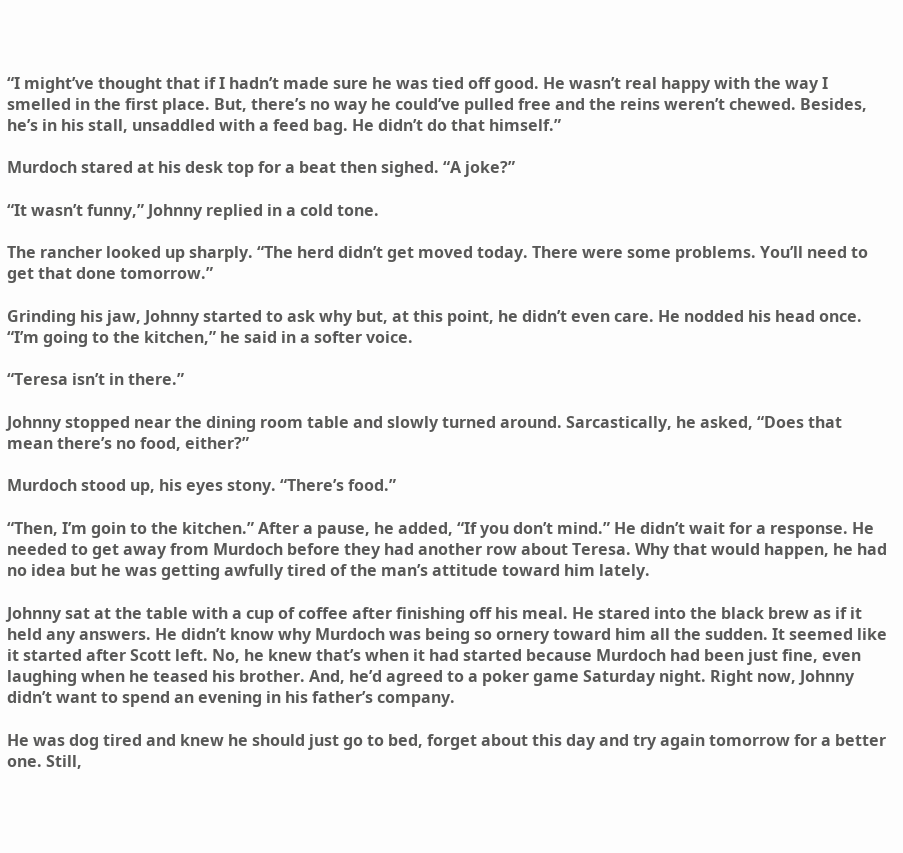“I might’ve thought that if I hadn’t made sure he was tied off good. He wasn’t real happy with the way I smelled in the first place. But, there’s no way he could’ve pulled free and the reins weren’t chewed. Besides, he’s in his stall, unsaddled with a feed bag. He didn’t do that himself.”

Murdoch stared at his desk top for a beat then sighed. “A joke?”

“It wasn’t funny,” Johnny replied in a cold tone.

The rancher looked up sharply. “The herd didn’t get moved today. There were some problems. You’ll need to get that done tomorrow.”

Grinding his jaw, Johnny started to ask why but, at this point, he didn’t even care. He nodded his head once. “I’m going to the kitchen,” he said in a softer voice.

“Teresa isn’t in there.”

Johnny stopped near the dining room table and slowly turned around. Sarcastically, he asked, “Does that mean there’s no food, either?”

Murdoch stood up, his eyes stony. “There’s food.”

“Then, I’m goin to the kitchen.” After a pause, he added, “If you don’t mind.” He didn’t wait for a response. He needed to get away from Murdoch before they had another row about Teresa. Why that would happen, he had no idea but he was getting awfully tired of the man’s attitude toward him lately.

Johnny sat at the table with a cup of coffee after finishing off his meal. He stared into the black brew as if it held any answers. He didn’t know why Murdoch was being so ornery toward him all the sudden. It seemed like it started after Scott left. No, he knew that’s when it had started because Murdoch had been just fine, even laughing when he teased his brother. And, he’d agreed to a poker game Saturday night. Right now, Johnny didn’t want to spend an evening in his father’s company.

He was dog tired and knew he should just go to bed, forget about this day and try again tomorrow for a better one. Still,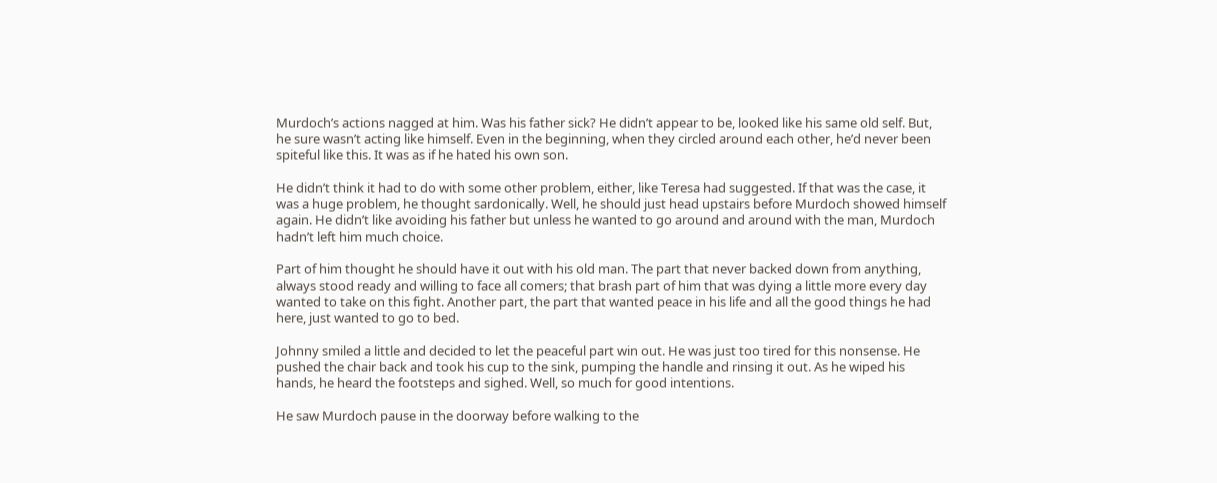Murdoch’s actions nagged at him. Was his father sick? He didn’t appear to be, looked like his same old self. But, he sure wasn’t acting like himself. Even in the beginning, when they circled around each other, he’d never been spiteful like this. It was as if he hated his own son.

He didn’t think it had to do with some other problem, either, like Teresa had suggested. If that was the case, it was a huge problem, he thought sardonically. Well, he should just head upstairs before Murdoch showed himself again. He didn’t like avoiding his father but unless he wanted to go around and around with the man, Murdoch hadn’t left him much choice.

Part of him thought he should have it out with his old man. The part that never backed down from anything, always stood ready and willing to face all comers; that brash part of him that was dying a little more every day wanted to take on this fight. Another part, the part that wanted peace in his life and all the good things he had here, just wanted to go to bed.

Johnny smiled a little and decided to let the peaceful part win out. He was just too tired for this nonsense. He pushed the chair back and took his cup to the sink, pumping the handle and rinsing it out. As he wiped his hands, he heard the footsteps and sighed. Well, so much for good intentions.

He saw Murdoch pause in the doorway before walking to the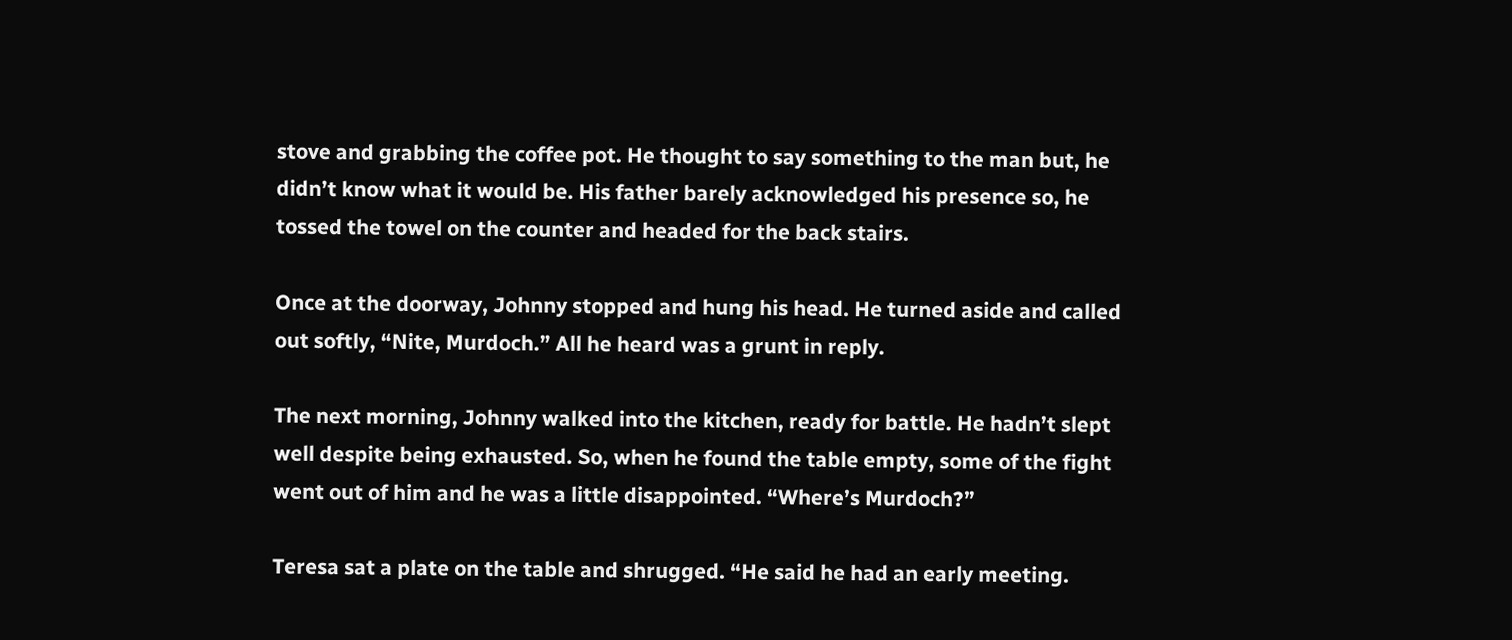stove and grabbing the coffee pot. He thought to say something to the man but, he didn’t know what it would be. His father barely acknowledged his presence so, he tossed the towel on the counter and headed for the back stairs.

Once at the doorway, Johnny stopped and hung his head. He turned aside and called out softly, “Nite, Murdoch.” All he heard was a grunt in reply.

The next morning, Johnny walked into the kitchen, ready for battle. He hadn’t slept well despite being exhausted. So, when he found the table empty, some of the fight went out of him and he was a little disappointed. “Where’s Murdoch?”

Teresa sat a plate on the table and shrugged. “He said he had an early meeting.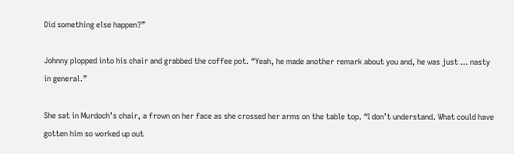Did something else happen?”

Johnny plopped into his chair and grabbed the coffee pot. “Yeah, he made another remark about you and, he was just … nasty in general.”

She sat in Murdoch’s chair, a frown on her face as she crossed her arms on the table top. “I don’t understand. What could have gotten him so worked up out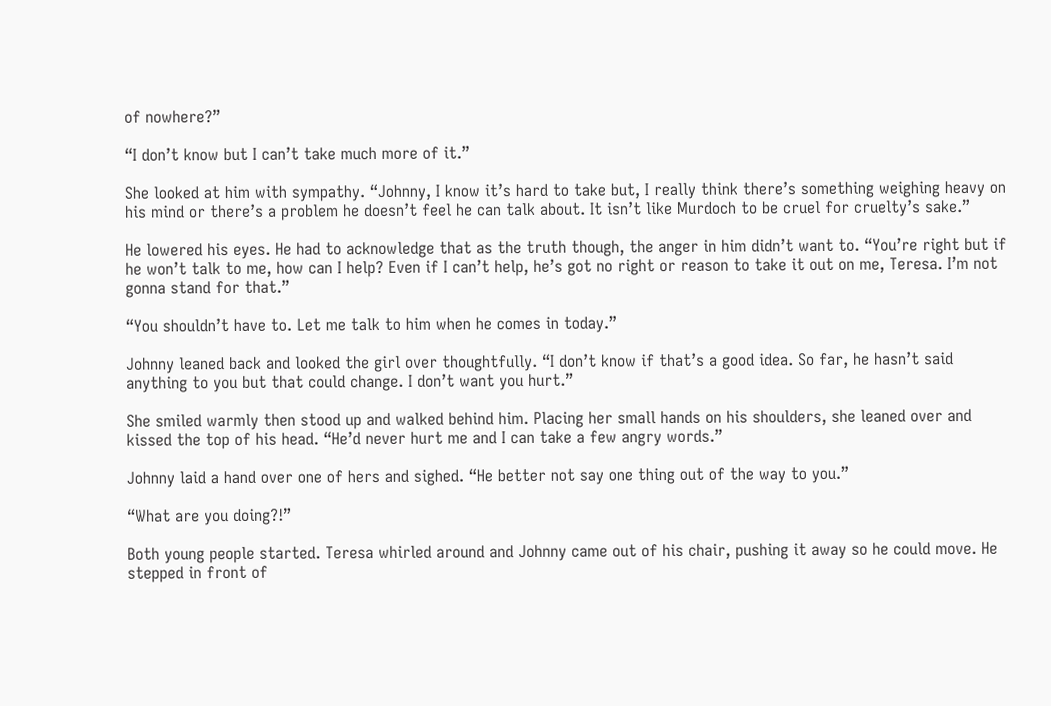of nowhere?”

“I don’t know but I can’t take much more of it.”

She looked at him with sympathy. “Johnny, I know it’s hard to take but, I really think there’s something weighing heavy on his mind or there’s a problem he doesn’t feel he can talk about. It isn’t like Murdoch to be cruel for cruelty’s sake.”

He lowered his eyes. He had to acknowledge that as the truth though, the anger in him didn’t want to. “You’re right but if he won’t talk to me, how can I help? Even if I can’t help, he’s got no right or reason to take it out on me, Teresa. I’m not gonna stand for that.”

“You shouldn’t have to. Let me talk to him when he comes in today.”

Johnny leaned back and looked the girl over thoughtfully. “I don’t know if that’s a good idea. So far, he hasn’t said anything to you but that could change. I don’t want you hurt.”

She smiled warmly then stood up and walked behind him. Placing her small hands on his shoulders, she leaned over and kissed the top of his head. “He’d never hurt me and I can take a few angry words.”

Johnny laid a hand over one of hers and sighed. “He better not say one thing out of the way to you.”

“What are you doing?!”

Both young people started. Teresa whirled around and Johnny came out of his chair, pushing it away so he could move. He stepped in front of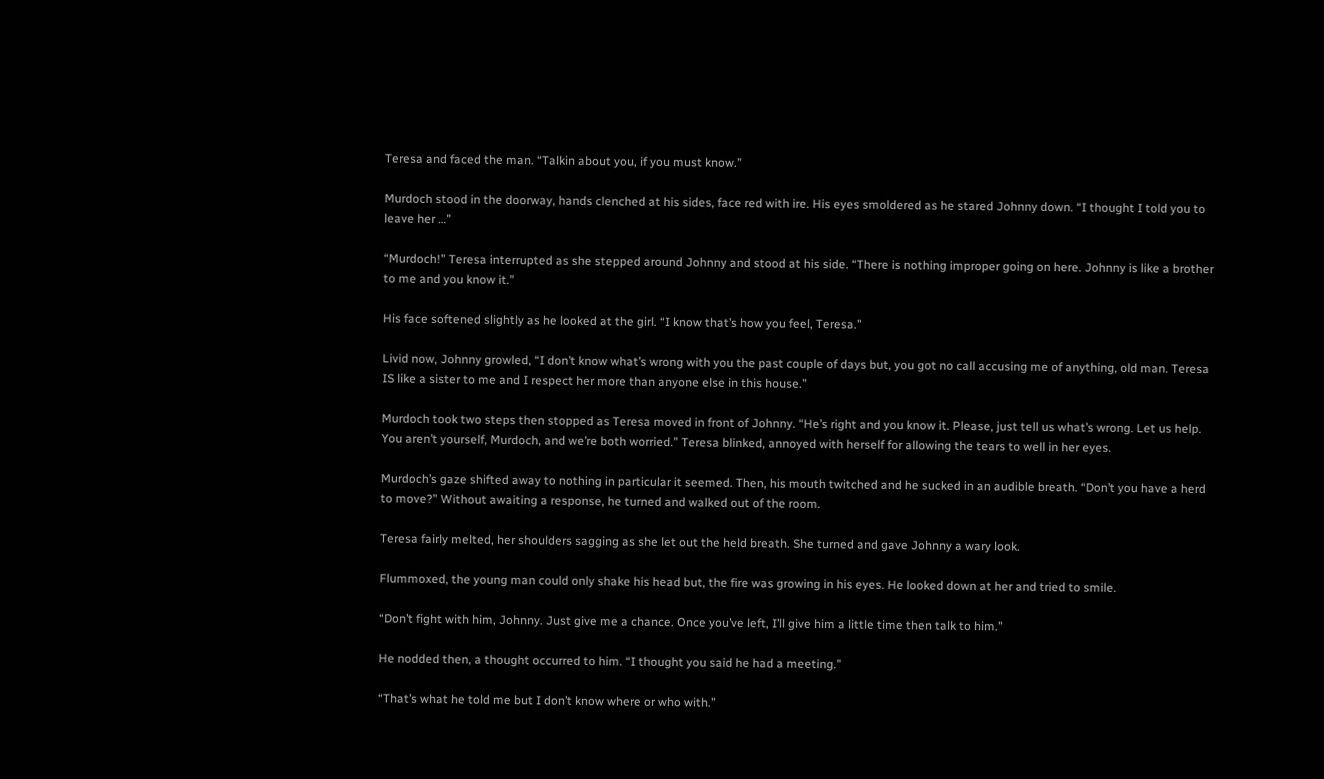Teresa and faced the man. “Talkin about you, if you must know.”

Murdoch stood in the doorway, hands clenched at his sides, face red with ire. His eyes smoldered as he stared Johnny down. “I thought I told you to leave her …”

“Murdoch!” Teresa interrupted as she stepped around Johnny and stood at his side. “There is nothing improper going on here. Johnny is like a brother to me and you know it.”

His face softened slightly as he looked at the girl. “I know that’s how you feel, Teresa.”

Livid now, Johnny growled, “I don’t know what’s wrong with you the past couple of days but, you got no call accusing me of anything, old man. Teresa IS like a sister to me and I respect her more than anyone else in this house.”

Murdoch took two steps then stopped as Teresa moved in front of Johnny. “He’s right and you know it. Please, just tell us what’s wrong. Let us help. You aren’t yourself, Murdoch, and we’re both worried.” Teresa blinked, annoyed with herself for allowing the tears to well in her eyes.

Murdoch’s gaze shifted away to nothing in particular it seemed. Then, his mouth twitched and he sucked in an audible breath. “Don’t you have a herd to move?” Without awaiting a response, he turned and walked out of the room.

Teresa fairly melted, her shoulders sagging as she let out the held breath. She turned and gave Johnny a wary look.

Flummoxed, the young man could only shake his head but, the fire was growing in his eyes. He looked down at her and tried to smile.

“Don’t fight with him, Johnny. Just give me a chance. Once you’ve left, I’ll give him a little time then talk to him.”

He nodded then, a thought occurred to him. “I thought you said he had a meeting.”

“That’s what he told me but I don’t know where or who with.”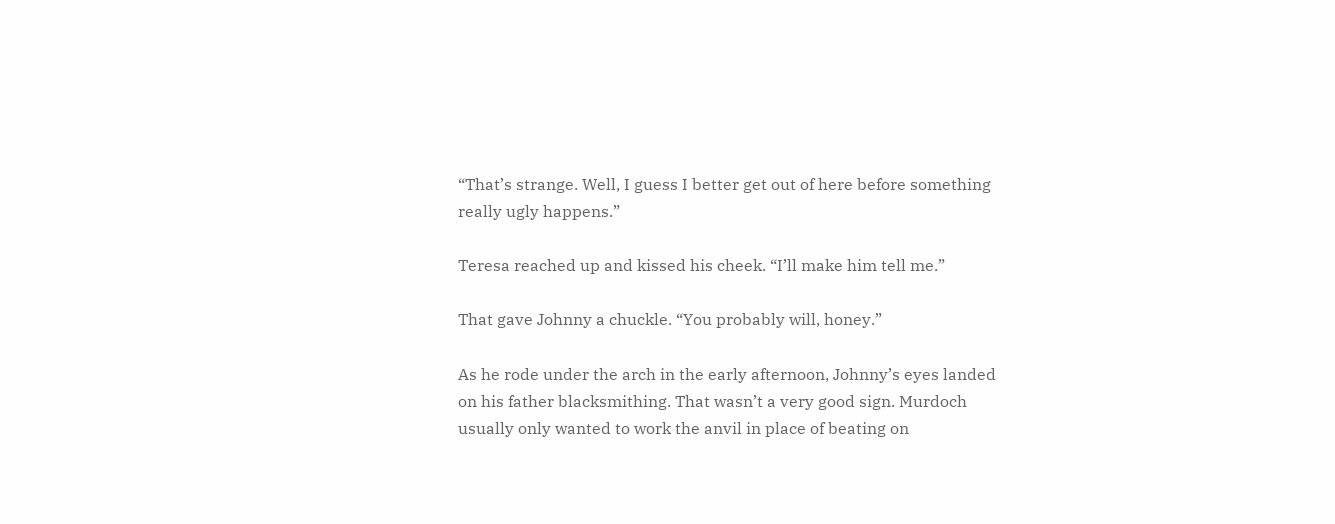“That’s strange. Well, I guess I better get out of here before something really ugly happens.”

Teresa reached up and kissed his cheek. “I’ll make him tell me.”

That gave Johnny a chuckle. “You probably will, honey.”

As he rode under the arch in the early afternoon, Johnny’s eyes landed on his father blacksmithing. That wasn’t a very good sign. Murdoch usually only wanted to work the anvil in place of beating on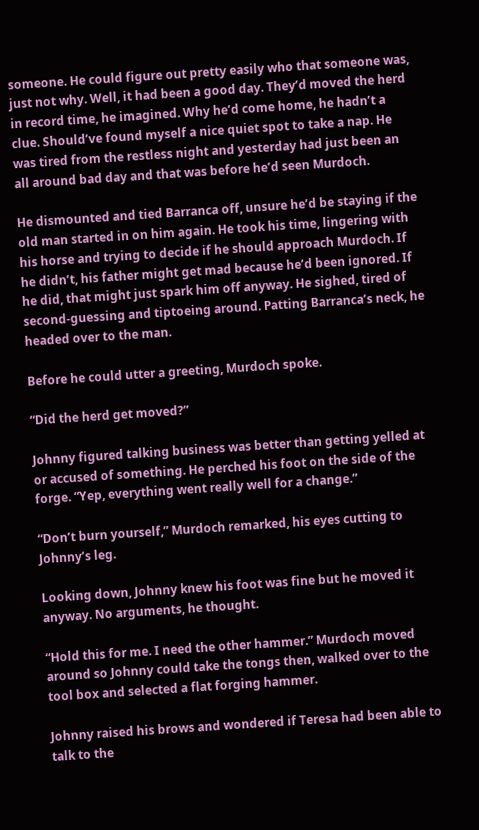someone. He could figure out pretty easily who that someone was, just not why. Well, it had been a good day. They’d moved the herd in record time, he imagined. Why he’d come home, he hadn’t a clue. Should’ve found myself a nice quiet spot to take a nap. He was tired from the restless night and yesterday had just been an all around bad day and that was before he’d seen Murdoch.

He dismounted and tied Barranca off, unsure he’d be staying if the old man started in on him again. He took his time, lingering with his horse and trying to decide if he should approach Murdoch. If he didn’t, his father might get mad because he’d been ignored. If he did, that might just spark him off anyway. He sighed, tired of second-guessing and tiptoeing around. Patting Barranca’s neck, he headed over to the man.

Before he could utter a greeting, Murdoch spoke.

“Did the herd get moved?”

Johnny figured talking business was better than getting yelled at or accused of something. He perched his foot on the side of the forge. “Yep, everything went really well for a change.”

“Don’t burn yourself,” Murdoch remarked, his eyes cutting to Johnny’s leg.

Looking down, Johnny knew his foot was fine but he moved it anyway. No arguments, he thought.

“Hold this for me. I need the other hammer.” Murdoch moved around so Johnny could take the tongs then, walked over to the tool box and selected a flat forging hammer.

Johnny raised his brows and wondered if Teresa had been able to talk to the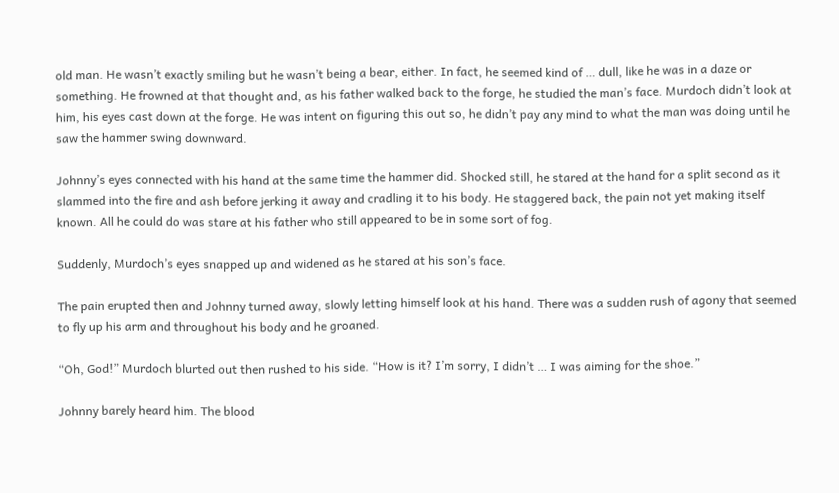old man. He wasn’t exactly smiling but he wasn’t being a bear, either. In fact, he seemed kind of … dull, like he was in a daze or something. He frowned at that thought and, as his father walked back to the forge, he studied the man’s face. Murdoch didn’t look at him, his eyes cast down at the forge. He was intent on figuring this out so, he didn’t pay any mind to what the man was doing until he saw the hammer swing downward.

Johnny’s eyes connected with his hand at the same time the hammer did. Shocked still, he stared at the hand for a split second as it slammed into the fire and ash before jerking it away and cradling it to his body. He staggered back, the pain not yet making itself known. All he could do was stare at his father who still appeared to be in some sort of fog.

Suddenly, Murdoch’s eyes snapped up and widened as he stared at his son’s face.

The pain erupted then and Johnny turned away, slowly letting himself look at his hand. There was a sudden rush of agony that seemed to fly up his arm and throughout his body and he groaned.

“Oh, God!” Murdoch blurted out then rushed to his side. “How is it? I’m sorry, I didn’t … I was aiming for the shoe.”

Johnny barely heard him. The blood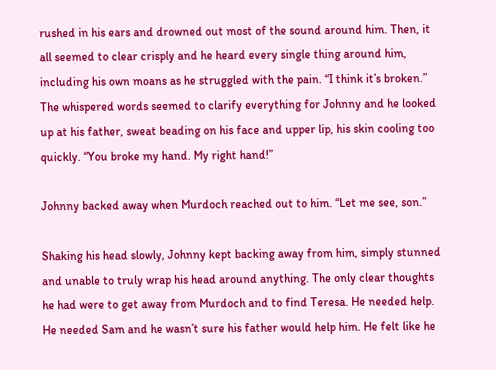rushed in his ears and drowned out most of the sound around him. Then, it all seemed to clear crisply and he heard every single thing around him, including his own moans as he struggled with the pain. “I think it’s broken.” The whispered words seemed to clarify everything for Johnny and he looked up at his father, sweat beading on his face and upper lip, his skin cooling too quickly. “You broke my hand. My right hand!”

Johnny backed away when Murdoch reached out to him. “Let me see, son.”

Shaking his head slowly, Johnny kept backing away from him, simply stunned and unable to truly wrap his head around anything. The only clear thoughts he had were to get away from Murdoch and to find Teresa. He needed help. He needed Sam and he wasn’t sure his father would help him. He felt like he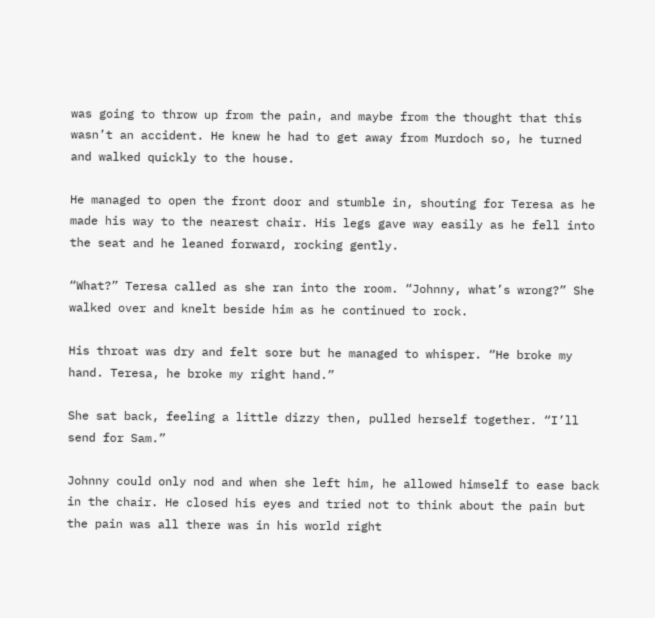was going to throw up from the pain, and maybe from the thought that this wasn’t an accident. He knew he had to get away from Murdoch so, he turned and walked quickly to the house.

He managed to open the front door and stumble in, shouting for Teresa as he made his way to the nearest chair. His legs gave way easily as he fell into the seat and he leaned forward, rocking gently.

“What?” Teresa called as she ran into the room. “Johnny, what’s wrong?” She walked over and knelt beside him as he continued to rock.

His throat was dry and felt sore but he managed to whisper. “He broke my hand. Teresa, he broke my right hand.”

She sat back, feeling a little dizzy then, pulled herself together. “I’ll send for Sam.”

Johnny could only nod and when she left him, he allowed himself to ease back in the chair. He closed his eyes and tried not to think about the pain but the pain was all there was in his world right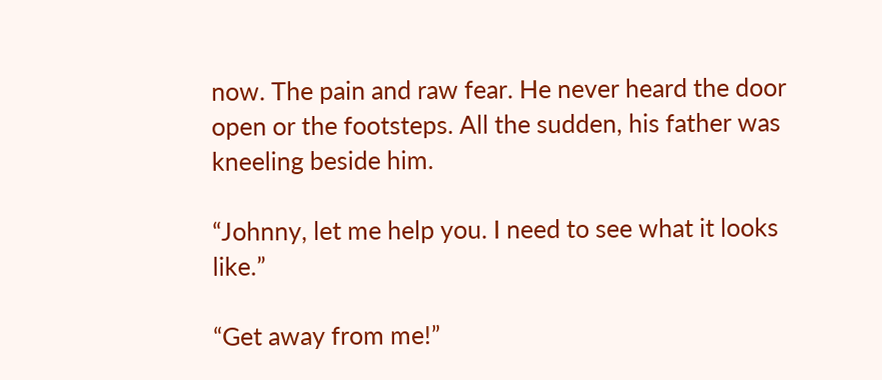now. The pain and raw fear. He never heard the door open or the footsteps. All the sudden, his father was kneeling beside him.

“Johnny, let me help you. I need to see what it looks like.”

“Get away from me!”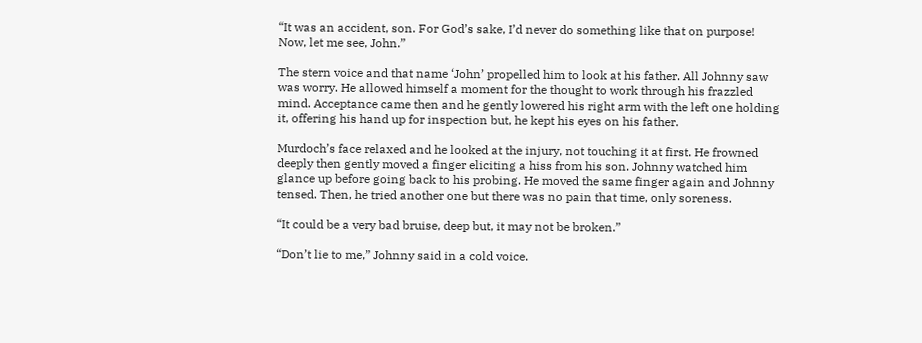“It was an accident, son. For God’s sake, I’d never do something like that on purpose! Now, let me see, John.”

The stern voice and that name ‘John’ propelled him to look at his father. All Johnny saw was worry. He allowed himself a moment for the thought to work through his frazzled mind. Acceptance came then and he gently lowered his right arm with the left one holding it, offering his hand up for inspection but, he kept his eyes on his father.

Murdoch’s face relaxed and he looked at the injury, not touching it at first. He frowned deeply then gently moved a finger eliciting a hiss from his son. Johnny watched him glance up before going back to his probing. He moved the same finger again and Johnny tensed. Then, he tried another one but there was no pain that time, only soreness.

“It could be a very bad bruise, deep but, it may not be broken.”

“Don’t lie to me,” Johnny said in a cold voice.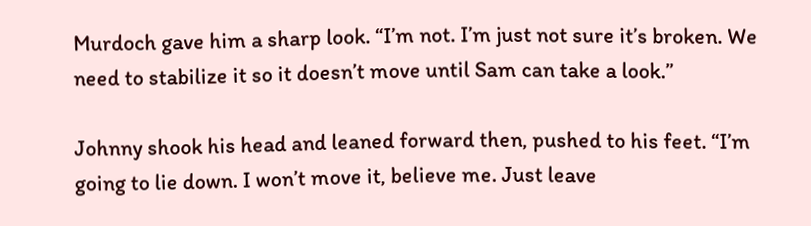Murdoch gave him a sharp look. “I’m not. I’m just not sure it’s broken. We need to stabilize it so it doesn’t move until Sam can take a look.”

Johnny shook his head and leaned forward then, pushed to his feet. “I’m going to lie down. I won’t move it, believe me. Just leave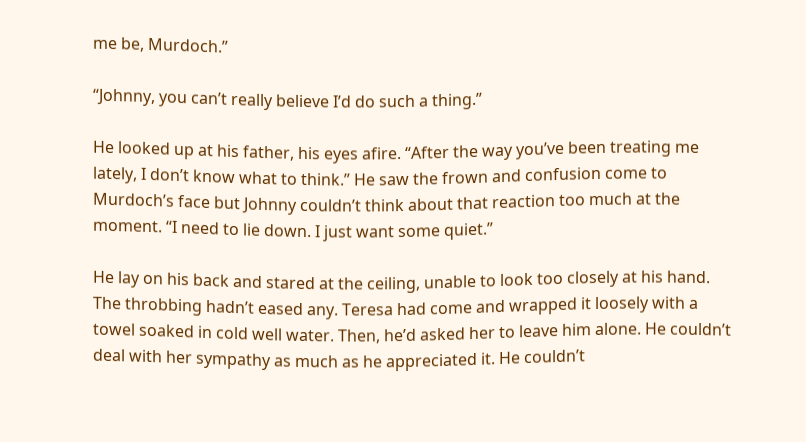me be, Murdoch.”

“Johnny, you can’t really believe I’d do such a thing.”

He looked up at his father, his eyes afire. “After the way you’ve been treating me lately, I don’t know what to think.” He saw the frown and confusion come to Murdoch’s face but Johnny couldn’t think about that reaction too much at the moment. “I need to lie down. I just want some quiet.”

He lay on his back and stared at the ceiling, unable to look too closely at his hand. The throbbing hadn’t eased any. Teresa had come and wrapped it loosely with a towel soaked in cold well water. Then, he’d asked her to leave him alone. He couldn’t deal with her sympathy as much as he appreciated it. He couldn’t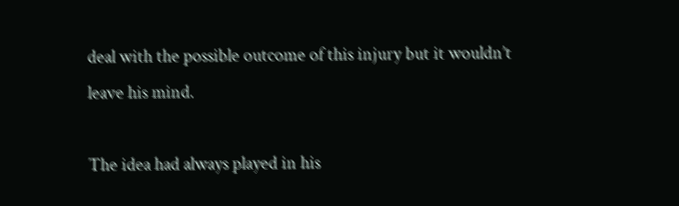deal with the possible outcome of this injury but it wouldn’t leave his mind.

The idea had always played in his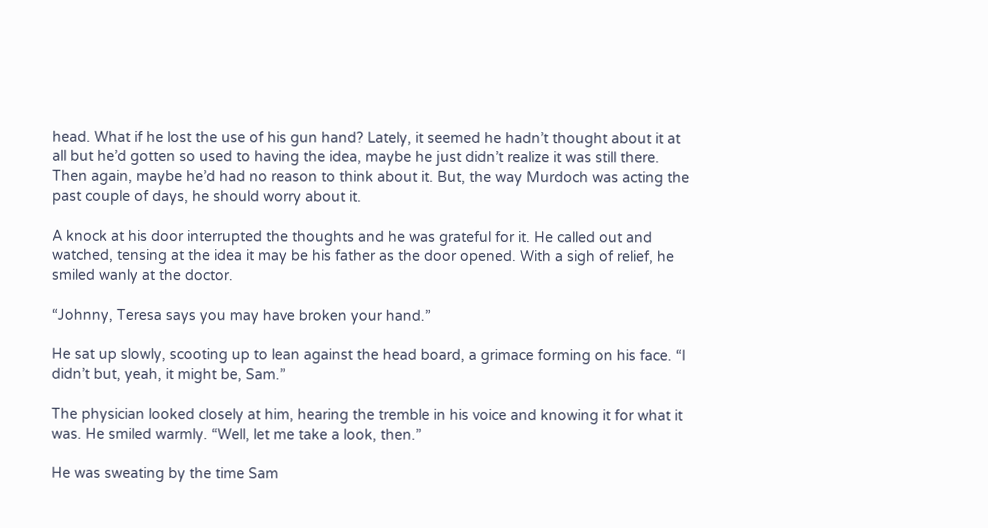head. What if he lost the use of his gun hand? Lately, it seemed he hadn’t thought about it at all but he’d gotten so used to having the idea, maybe he just didn’t realize it was still there. Then again, maybe he’d had no reason to think about it. But, the way Murdoch was acting the past couple of days, he should worry about it.

A knock at his door interrupted the thoughts and he was grateful for it. He called out and watched, tensing at the idea it may be his father as the door opened. With a sigh of relief, he smiled wanly at the doctor.

“Johnny, Teresa says you may have broken your hand.”

He sat up slowly, scooting up to lean against the head board, a grimace forming on his face. “I didn’t but, yeah, it might be, Sam.”

The physician looked closely at him, hearing the tremble in his voice and knowing it for what it was. He smiled warmly. “Well, let me take a look, then.”

He was sweating by the time Sam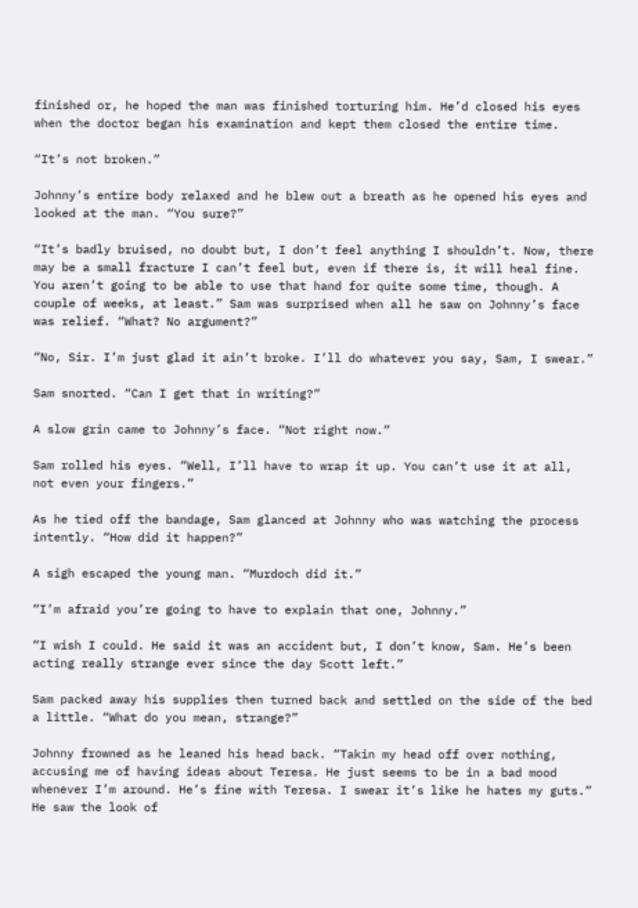finished or, he hoped the man was finished torturing him. He’d closed his eyes when the doctor began his examination and kept them closed the entire time.

“It’s not broken.”

Johnny’s entire body relaxed and he blew out a breath as he opened his eyes and looked at the man. “You sure?”

“It’s badly bruised, no doubt but, I don’t feel anything I shouldn’t. Now, there may be a small fracture I can’t feel but, even if there is, it will heal fine. You aren’t going to be able to use that hand for quite some time, though. A couple of weeks, at least.” Sam was surprised when all he saw on Johnny’s face was relief. “What? No argument?”

“No, Sir. I’m just glad it ain’t broke. I’ll do whatever you say, Sam, I swear.”

Sam snorted. “Can I get that in writing?”

A slow grin came to Johnny’s face. “Not right now.”

Sam rolled his eyes. “Well, I’ll have to wrap it up. You can’t use it at all, not even your fingers.”

As he tied off the bandage, Sam glanced at Johnny who was watching the process intently. “How did it happen?”

A sigh escaped the young man. “Murdoch did it.”

“I’m afraid you’re going to have to explain that one, Johnny.”

“I wish I could. He said it was an accident but, I don’t know, Sam. He’s been acting really strange ever since the day Scott left.”

Sam packed away his supplies then turned back and settled on the side of the bed a little. “What do you mean, strange?”

Johnny frowned as he leaned his head back. “Takin my head off over nothing, accusing me of having ideas about Teresa. He just seems to be in a bad mood whenever I’m around. He’s fine with Teresa. I swear it’s like he hates my guts.” He saw the look of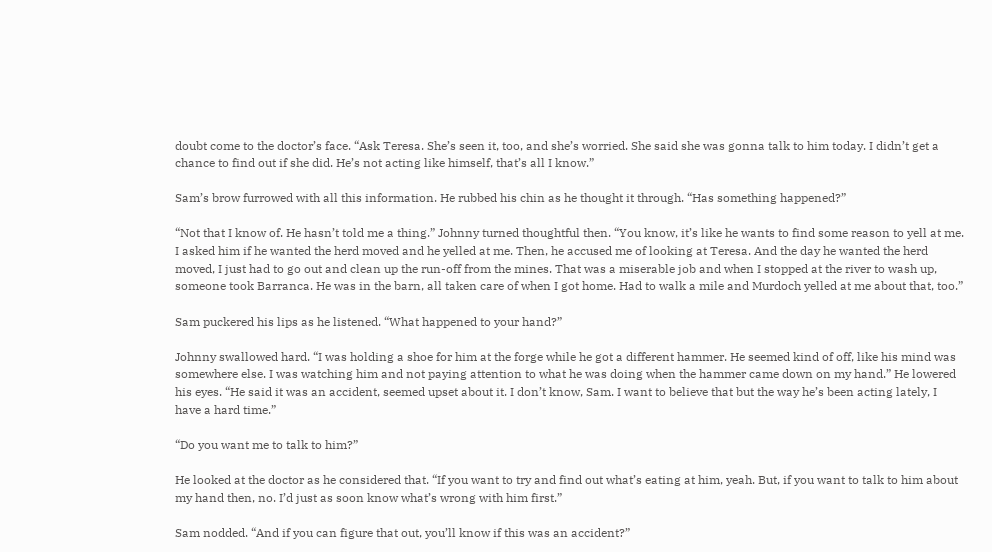doubt come to the doctor’s face. “Ask Teresa. She’s seen it, too, and she’s worried. She said she was gonna talk to him today. I didn’t get a chance to find out if she did. He’s not acting like himself, that’s all I know.”

Sam’s brow furrowed with all this information. He rubbed his chin as he thought it through. “Has something happened?”

“Not that I know of. He hasn’t told me a thing.” Johnny turned thoughtful then. “You know, it’s like he wants to find some reason to yell at me. I asked him if he wanted the herd moved and he yelled at me. Then, he accused me of looking at Teresa. And the day he wanted the herd moved, I just had to go out and clean up the run-off from the mines. That was a miserable job and when I stopped at the river to wash up, someone took Barranca. He was in the barn, all taken care of when I got home. Had to walk a mile and Murdoch yelled at me about that, too.”

Sam puckered his lips as he listened. “What happened to your hand?”

Johnny swallowed hard. “I was holding a shoe for him at the forge while he got a different hammer. He seemed kind of off, like his mind was somewhere else. I was watching him and not paying attention to what he was doing when the hammer came down on my hand.” He lowered his eyes. “He said it was an accident, seemed upset about it. I don’t know, Sam. I want to believe that but the way he’s been acting lately, I have a hard time.”

“Do you want me to talk to him?”

He looked at the doctor as he considered that. “If you want to try and find out what’s eating at him, yeah. But, if you want to talk to him about my hand then, no. I’d just as soon know what’s wrong with him first.”

Sam nodded. “And if you can figure that out, you’ll know if this was an accident?”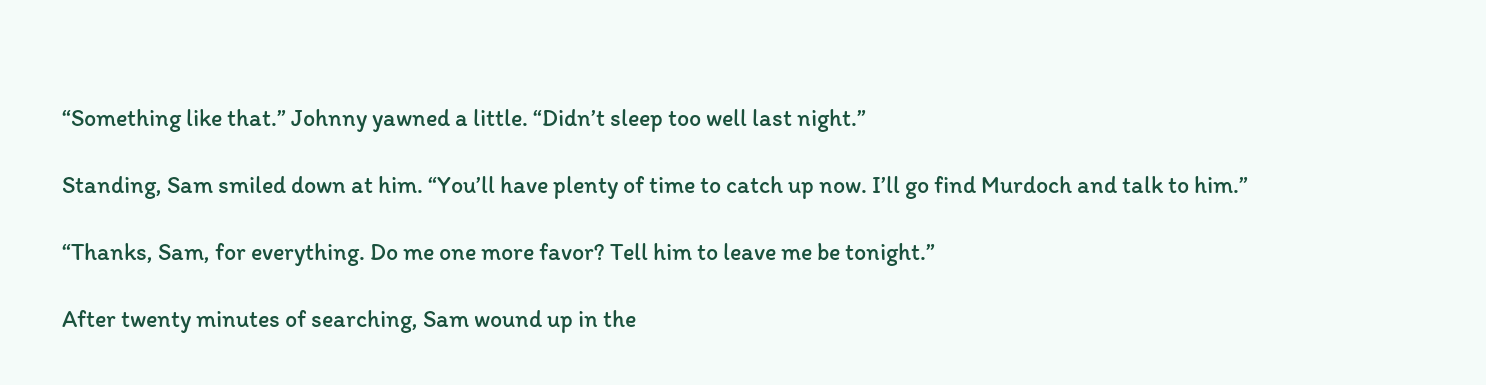“Something like that.” Johnny yawned a little. “Didn’t sleep too well last night.”

Standing, Sam smiled down at him. “You’ll have plenty of time to catch up now. I’ll go find Murdoch and talk to him.”

“Thanks, Sam, for everything. Do me one more favor? Tell him to leave me be tonight.”

After twenty minutes of searching, Sam wound up in the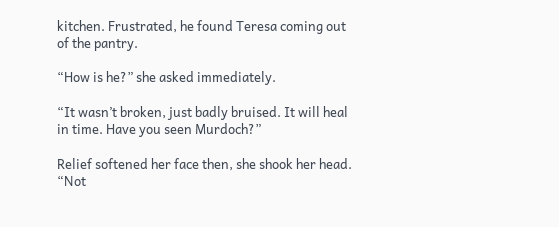kitchen. Frustrated, he found Teresa coming out of the pantry.

“How is he?” she asked immediately.

“It wasn’t broken, just badly bruised. It will heal in time. Have you seen Murdoch?”

Relief softened her face then, she shook her head. “Not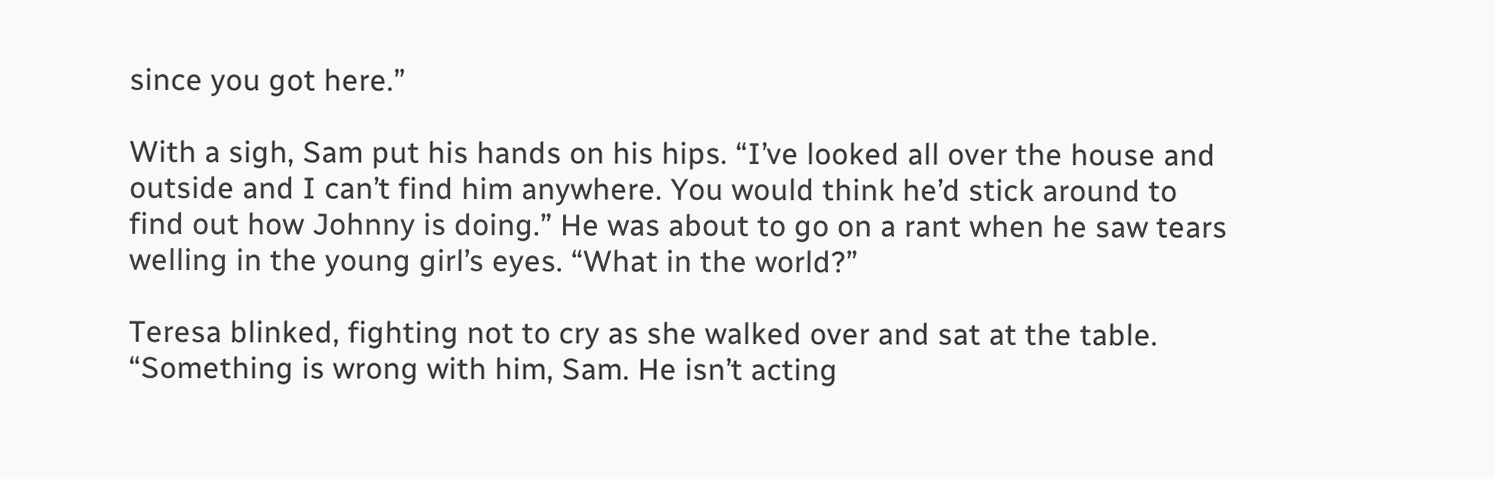since you got here.”

With a sigh, Sam put his hands on his hips. “I’ve looked all over the house and outside and I can’t find him anywhere. You would think he’d stick around to find out how Johnny is doing.” He was about to go on a rant when he saw tears welling in the young girl’s eyes. “What in the world?”

Teresa blinked, fighting not to cry as she walked over and sat at the table. “Something is wrong with him, Sam. He isn’t acting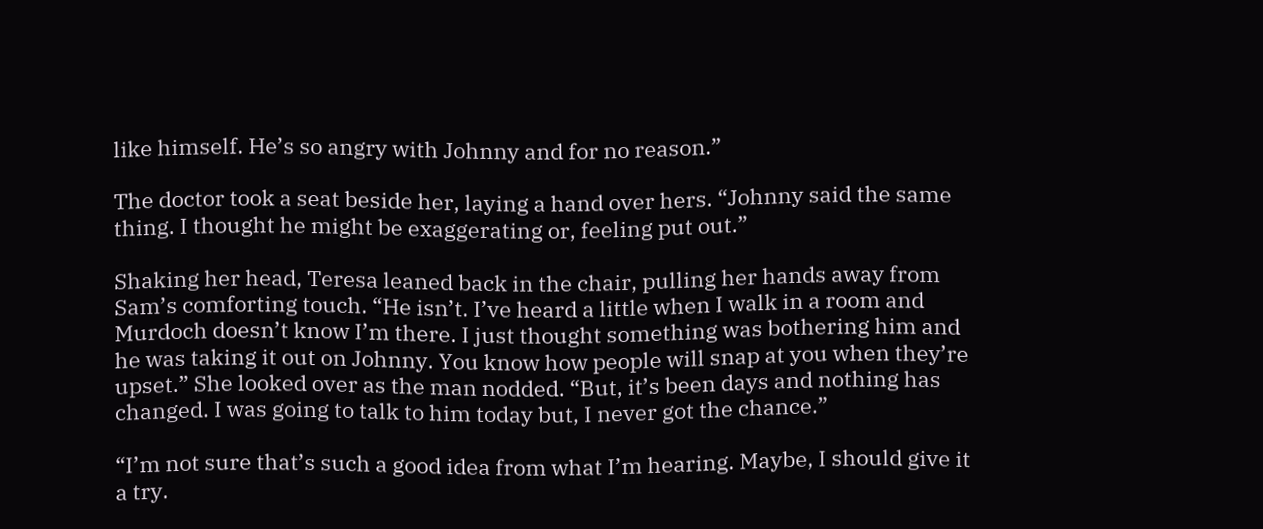like himself. He’s so angry with Johnny and for no reason.”

The doctor took a seat beside her, laying a hand over hers. “Johnny said the same thing. I thought he might be exaggerating or, feeling put out.”

Shaking her head, Teresa leaned back in the chair, pulling her hands away from Sam’s comforting touch. “He isn’t. I’ve heard a little when I walk in a room and Murdoch doesn’t know I’m there. I just thought something was bothering him and he was taking it out on Johnny. You know how people will snap at you when they’re upset.” She looked over as the man nodded. “But, it’s been days and nothing has changed. I was going to talk to him today but, I never got the chance.”

“I’m not sure that’s such a good idea from what I’m hearing. Maybe, I should give it a try.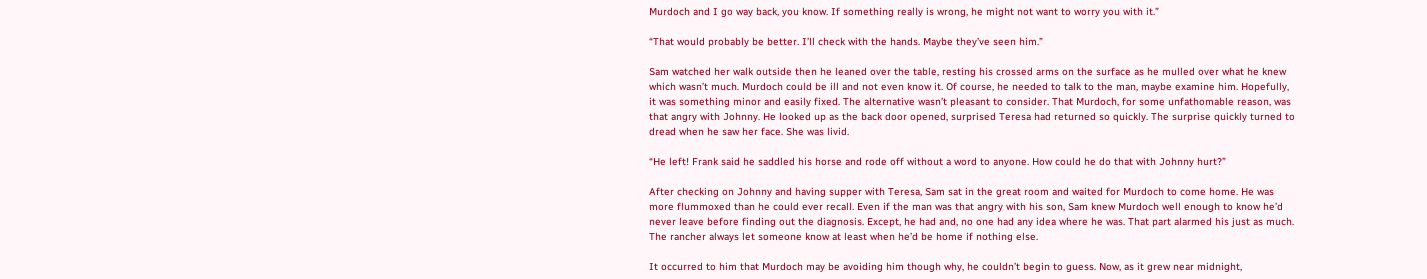Murdoch and I go way back, you know. If something really is wrong, he might not want to worry you with it.”

“That would probably be better. I’ll check with the hands. Maybe they’ve seen him.”

Sam watched her walk outside then he leaned over the table, resting his crossed arms on the surface as he mulled over what he knew which wasn’t much. Murdoch could be ill and not even know it. Of course, he needed to talk to the man, maybe examine him. Hopefully, it was something minor and easily fixed. The alternative wasn’t pleasant to consider. That Murdoch, for some unfathomable reason, was that angry with Johnny. He looked up as the back door opened, surprised Teresa had returned so quickly. The surprise quickly turned to dread when he saw her face. She was livid.

“He left! Frank said he saddled his horse and rode off without a word to anyone. How could he do that with Johnny hurt?”

After checking on Johnny and having supper with Teresa, Sam sat in the great room and waited for Murdoch to come home. He was more flummoxed than he could ever recall. Even if the man was that angry with his son, Sam knew Murdoch well enough to know he’d never leave before finding out the diagnosis. Except, he had and, no one had any idea where he was. That part alarmed his just as much. The rancher always let someone know at least when he’d be home if nothing else.

It occurred to him that Murdoch may be avoiding him though why, he couldn’t begin to guess. Now, as it grew near midnight,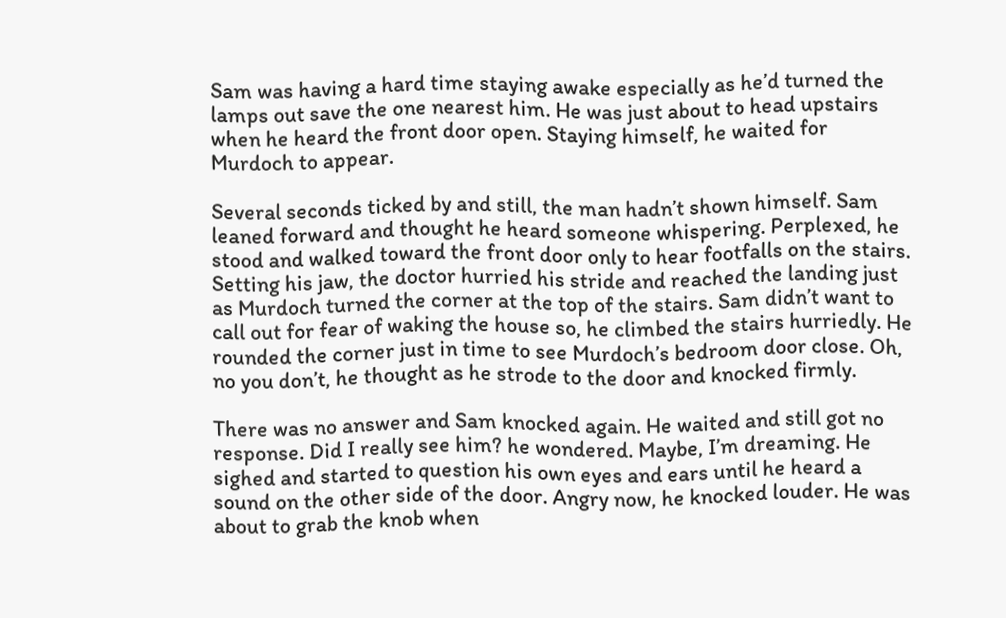Sam was having a hard time staying awake especially as he’d turned the lamps out save the one nearest him. He was just about to head upstairs when he heard the front door open. Staying himself, he waited for Murdoch to appear.

Several seconds ticked by and still, the man hadn’t shown himself. Sam leaned forward and thought he heard someone whispering. Perplexed, he stood and walked toward the front door only to hear footfalls on the stairs. Setting his jaw, the doctor hurried his stride and reached the landing just as Murdoch turned the corner at the top of the stairs. Sam didn’t want to call out for fear of waking the house so, he climbed the stairs hurriedly. He rounded the corner just in time to see Murdoch’s bedroom door close. Oh, no you don’t, he thought as he strode to the door and knocked firmly.

There was no answer and Sam knocked again. He waited and still got no response. Did I really see him? he wondered. Maybe, I’m dreaming. He sighed and started to question his own eyes and ears until he heard a sound on the other side of the door. Angry now, he knocked louder. He was about to grab the knob when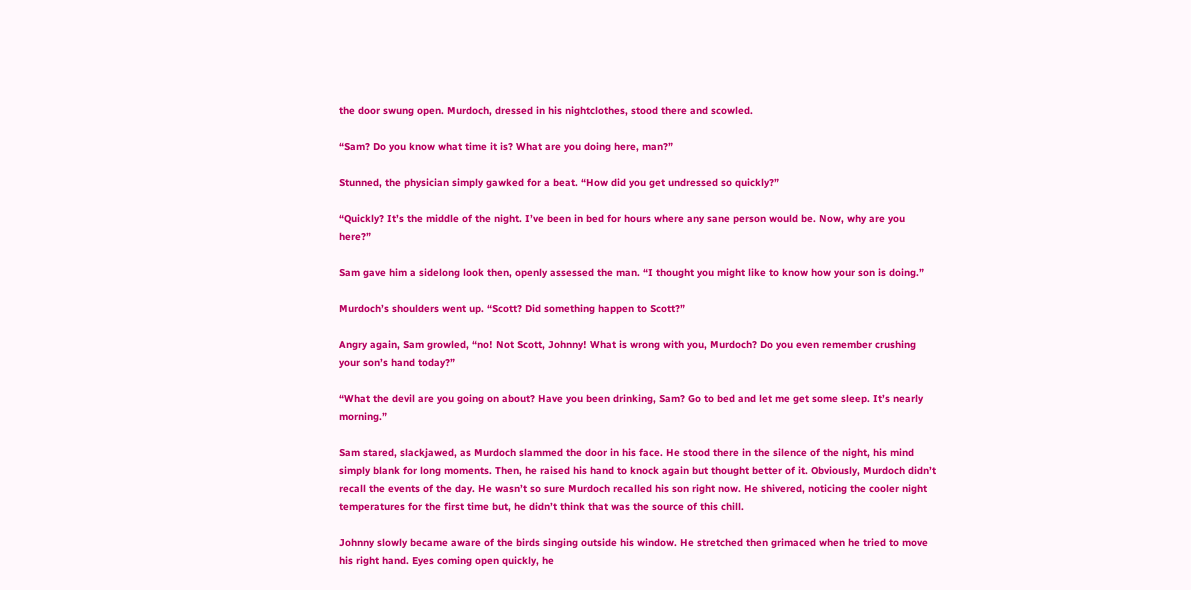the door swung open. Murdoch, dressed in his nightclothes, stood there and scowled.

“Sam? Do you know what time it is? What are you doing here, man?”

Stunned, the physician simply gawked for a beat. “How did you get undressed so quickly?”

“Quickly? It’s the middle of the night. I’ve been in bed for hours where any sane person would be. Now, why are you here?”

Sam gave him a sidelong look then, openly assessed the man. “I thought you might like to know how your son is doing.”

Murdoch’s shoulders went up. “Scott? Did something happen to Scott?”

Angry again, Sam growled, “no! Not Scott, Johnny! What is wrong with you, Murdoch? Do you even remember crushing your son’s hand today?”

“What the devil are you going on about? Have you been drinking, Sam? Go to bed and let me get some sleep. It’s nearly morning.”

Sam stared, slackjawed, as Murdoch slammed the door in his face. He stood there in the silence of the night, his mind simply blank for long moments. Then, he raised his hand to knock again but thought better of it. Obviously, Murdoch didn’t recall the events of the day. He wasn’t so sure Murdoch recalled his son right now. He shivered, noticing the cooler night temperatures for the first time but, he didn’t think that was the source of this chill.

Johnny slowly became aware of the birds singing outside his window. He stretched then grimaced when he tried to move his right hand. Eyes coming open quickly, he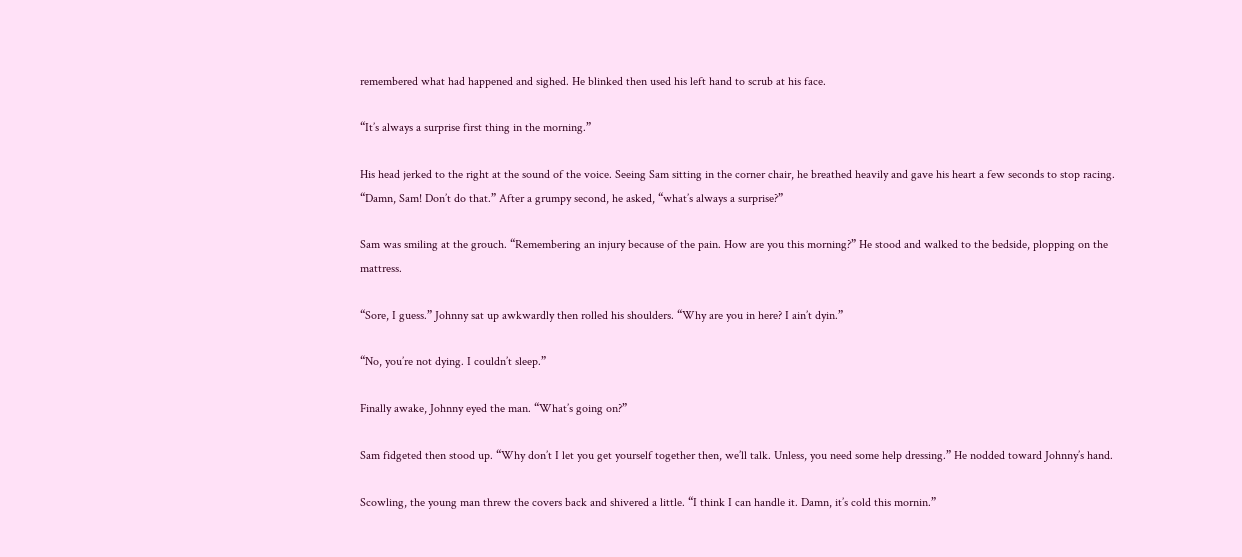remembered what had happened and sighed. He blinked then used his left hand to scrub at his face.

“It’s always a surprise first thing in the morning.”

His head jerked to the right at the sound of the voice. Seeing Sam sitting in the corner chair, he breathed heavily and gave his heart a few seconds to stop racing. “Damn, Sam! Don’t do that.” After a grumpy second, he asked, “what’s always a surprise?”

Sam was smiling at the grouch. “Remembering an injury because of the pain. How are you this morning?” He stood and walked to the bedside, plopping on the mattress.

“Sore, I guess.” Johnny sat up awkwardly then rolled his shoulders. “Why are you in here? I ain’t dyin.”

“No, you’re not dying. I couldn’t sleep.”

Finally awake, Johnny eyed the man. “What’s going on?”

Sam fidgeted then stood up. “Why don’t I let you get yourself together then, we’ll talk. Unless, you need some help dressing.” He nodded toward Johnny’s hand.

Scowling, the young man threw the covers back and shivered a little. “I think I can handle it. Damn, it’s cold this mornin.”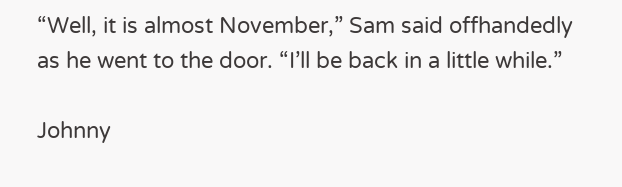“Well, it is almost November,” Sam said offhandedly as he went to the door. “I’ll be back in a little while.”

Johnny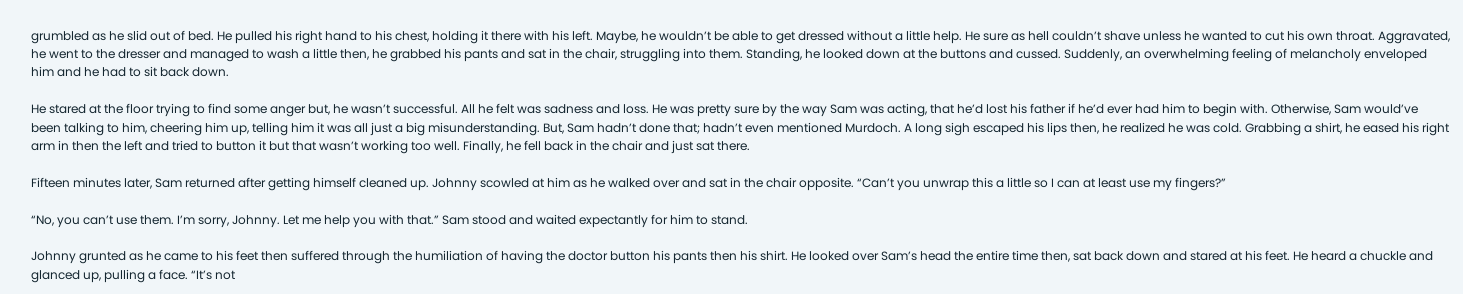grumbled as he slid out of bed. He pulled his right hand to his chest, holding it there with his left. Maybe, he wouldn’t be able to get dressed without a little help. He sure as hell couldn’t shave unless he wanted to cut his own throat. Aggravated, he went to the dresser and managed to wash a little then, he grabbed his pants and sat in the chair, struggling into them. Standing, he looked down at the buttons and cussed. Suddenly, an overwhelming feeling of melancholy enveloped him and he had to sit back down.

He stared at the floor trying to find some anger but, he wasn’t successful. All he felt was sadness and loss. He was pretty sure by the way Sam was acting, that he’d lost his father if he’d ever had him to begin with. Otherwise, Sam would’ve been talking to him, cheering him up, telling him it was all just a big misunderstanding. But, Sam hadn’t done that; hadn’t even mentioned Murdoch. A long sigh escaped his lips then, he realized he was cold. Grabbing a shirt, he eased his right arm in then the left and tried to button it but that wasn’t working too well. Finally, he fell back in the chair and just sat there.

Fifteen minutes later, Sam returned after getting himself cleaned up. Johnny scowled at him as he walked over and sat in the chair opposite. “Can’t you unwrap this a little so I can at least use my fingers?”

“No, you can’t use them. I’m sorry, Johnny. Let me help you with that.” Sam stood and waited expectantly for him to stand.

Johnny grunted as he came to his feet then suffered through the humiliation of having the doctor button his pants then his shirt. He looked over Sam’s head the entire time then, sat back down and stared at his feet. He heard a chuckle and glanced up, pulling a face. “It’s not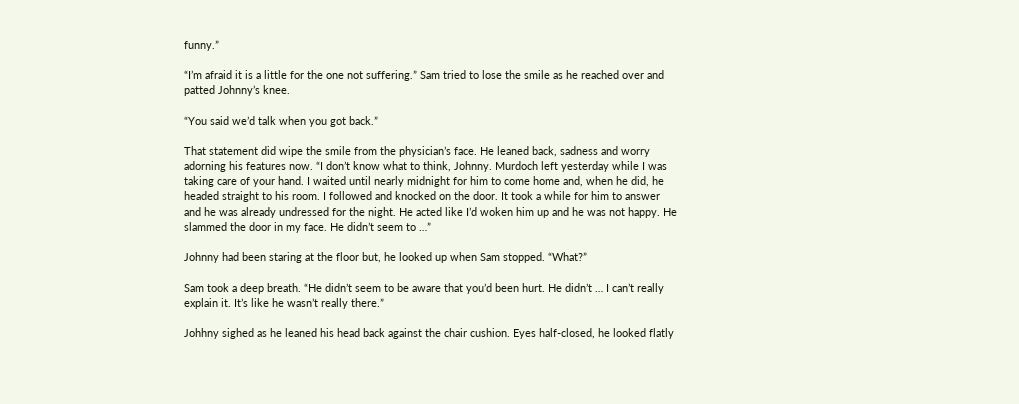funny.”

“I’m afraid it is a little for the one not suffering.” Sam tried to lose the smile as he reached over and patted Johnny’s knee.

“You said we’d talk when you got back.”

That statement did wipe the smile from the physician’s face. He leaned back, sadness and worry adorning his features now. “I don’t know what to think, Johnny. Murdoch left yesterday while I was taking care of your hand. I waited until nearly midnight for him to come home and, when he did, he headed straight to his room. I followed and knocked on the door. It took a while for him to answer and he was already undressed for the night. He acted like I’d woken him up and he was not happy. He slammed the door in my face. He didn’t seem to …”

Johnny had been staring at the floor but, he looked up when Sam stopped. “What?”

Sam took a deep breath. “He didn’t seem to be aware that you’d been hurt. He didn’t … I can’t really explain it. It’s like he wasn’t really there.”

Johhny sighed as he leaned his head back against the chair cushion. Eyes half-closed, he looked flatly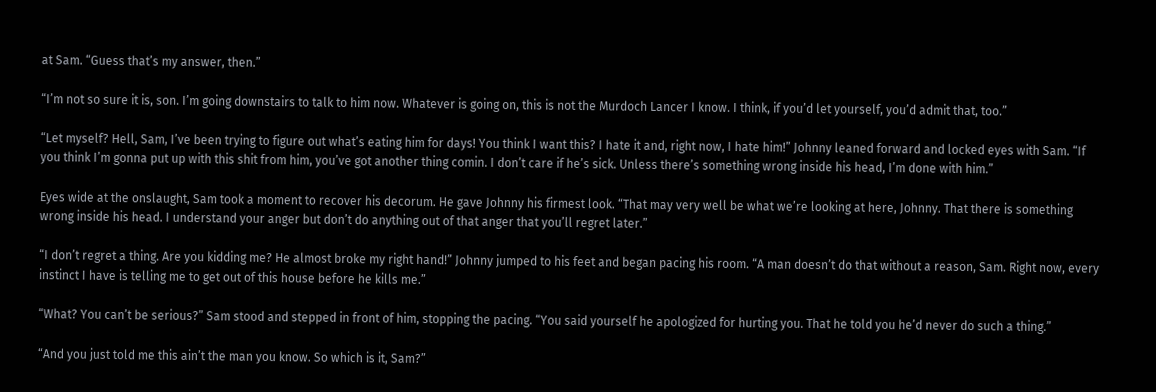at Sam. “Guess that’s my answer, then.”

“I’m not so sure it is, son. I’m going downstairs to talk to him now. Whatever is going on, this is not the Murdoch Lancer I know. I think, if you’d let yourself, you’d admit that, too.”

“Let myself? Hell, Sam, I’ve been trying to figure out what’s eating him for days! You think I want this? I hate it and, right now, I hate him!” Johnny leaned forward and locked eyes with Sam. “If you think I’m gonna put up with this shit from him, you’ve got another thing comin. I don’t care if he’s sick. Unless there’s something wrong inside his head, I’m done with him.”

Eyes wide at the onslaught, Sam took a moment to recover his decorum. He gave Johnny his firmest look. “That may very well be what we’re looking at here, Johnny. That there is something wrong inside his head. I understand your anger but don’t do anything out of that anger that you’ll regret later.”

“I don’t regret a thing. Are you kidding me? He almost broke my right hand!” Johnny jumped to his feet and began pacing his room. “A man doesn’t do that without a reason, Sam. Right now, every instinct I have is telling me to get out of this house before he kills me.”

“What? You can’t be serious?” Sam stood and stepped in front of him, stopping the pacing. “You said yourself he apologized for hurting you. That he told you he’d never do such a thing.”

“And you just told me this ain’t the man you know. So which is it, Sam?”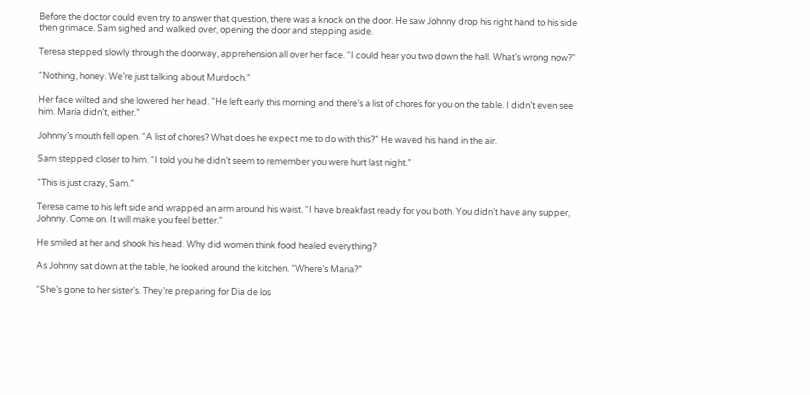Before the doctor could even try to answer that question, there was a knock on the door. He saw Johnny drop his right hand to his side then grimace. Sam sighed and walked over, opening the door and stepping aside.

Teresa stepped slowly through the doorway, apprehension all over her face. “I could hear you two down the hall. What’s wrong now?”

“Nothing, honey. We’re just talking about Murdoch.”

Her face wilted and she lowered her head. “He left early this morning and there’s a list of chores for you on the table. I didn’t even see him. Maria didn’t, either.”

Johnny’s mouth fell open. “A list of chores? What does he expect me to do with this?” He waved his hand in the air.

Sam stepped closer to him. “I told you he didn’t seem to remember you were hurt last night.”

“This is just crazy, Sam.”

Teresa came to his left side and wrapped an arm around his waist. “I have breakfast ready for you both. You didn’t have any supper, Johnny. Come on. It will make you feel better.”

He smiled at her and shook his head. Why did women think food healed everything?

As Johnny sat down at the table, he looked around the kitchen. “Where’s Maria?”

“She’s gone to her sister’s. They’re preparing for Dia de los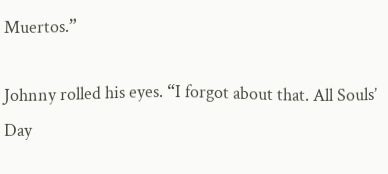Muertos.”

Johnny rolled his eyes. “I forgot about that. All Souls’ Day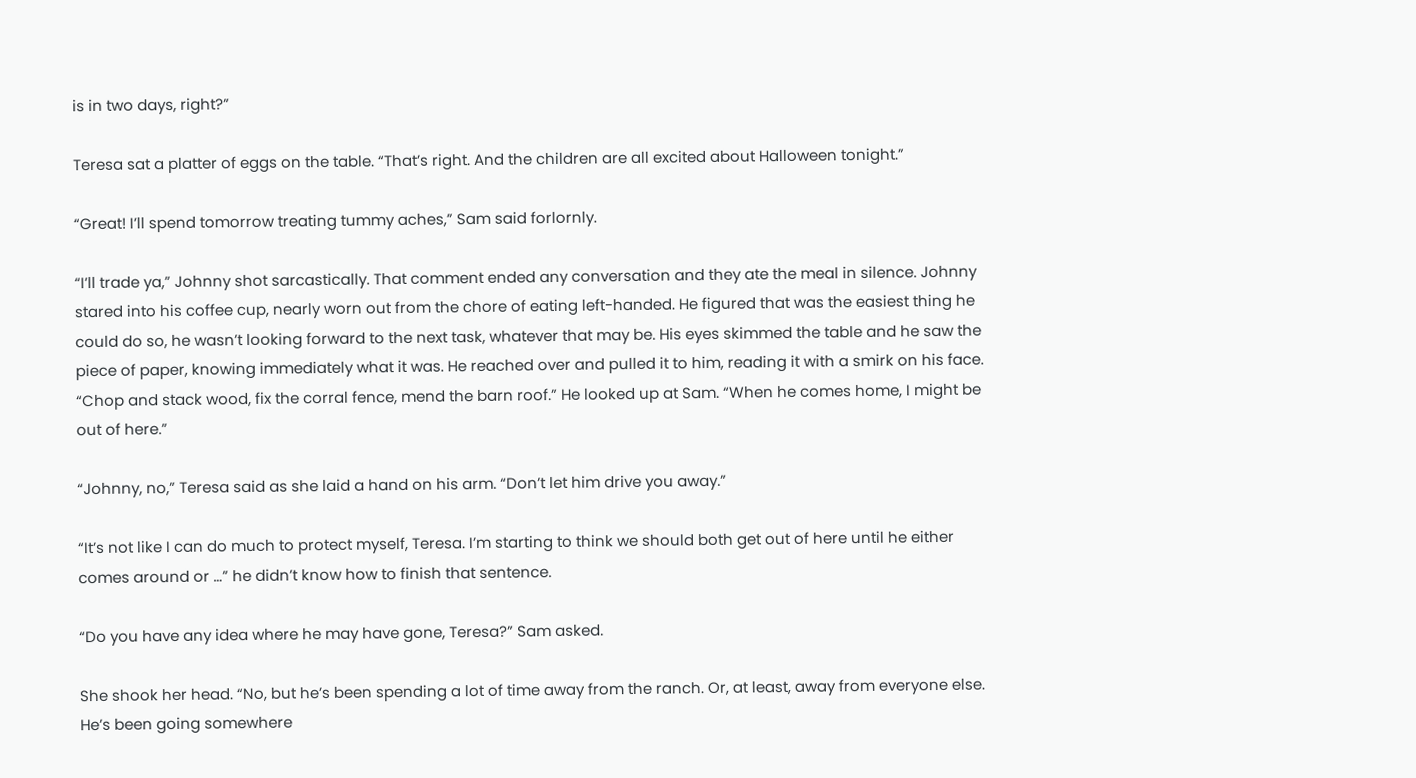is in two days, right?”

Teresa sat a platter of eggs on the table. “That’s right. And the children are all excited about Halloween tonight.”

“Great! I’ll spend tomorrow treating tummy aches,” Sam said forlornly.

“I’ll trade ya,” Johnny shot sarcastically. That comment ended any conversation and they ate the meal in silence. Johnny stared into his coffee cup, nearly worn out from the chore of eating left-handed. He figured that was the easiest thing he could do so, he wasn’t looking forward to the next task, whatever that may be. His eyes skimmed the table and he saw the piece of paper, knowing immediately what it was. He reached over and pulled it to him, reading it with a smirk on his face. “Chop and stack wood, fix the corral fence, mend the barn roof.” He looked up at Sam. “When he comes home, I might be out of here.”

“Johnny, no,” Teresa said as she laid a hand on his arm. “Don’t let him drive you away.”

“It’s not like I can do much to protect myself, Teresa. I’m starting to think we should both get out of here until he either comes around or …” he didn’t know how to finish that sentence.

“Do you have any idea where he may have gone, Teresa?” Sam asked.

She shook her head. “No, but he’s been spending a lot of time away from the ranch. Or, at least, away from everyone else. He’s been going somewhere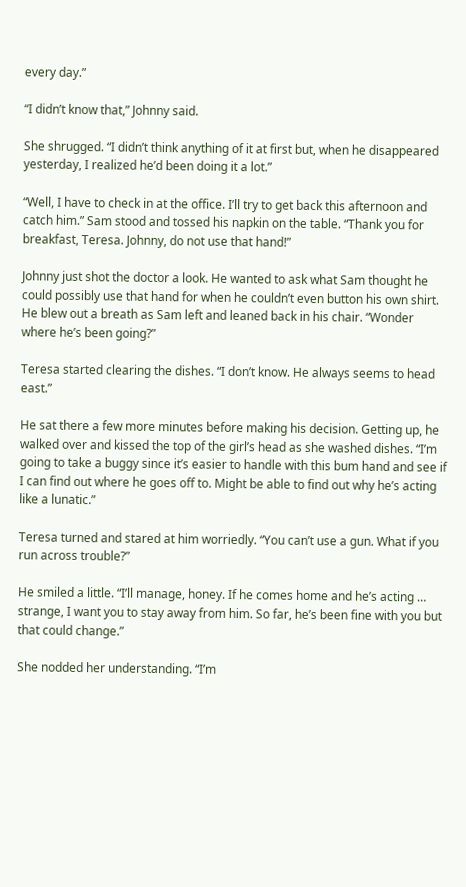every day.”

“I didn’t know that,” Johnny said.

She shrugged. “I didn’t think anything of it at first but, when he disappeared yesterday, I realized he’d been doing it a lot.”

“Well, I have to check in at the office. I’ll try to get back this afternoon and catch him.” Sam stood and tossed his napkin on the table. “Thank you for breakfast, Teresa. Johnny, do not use that hand!”

Johnny just shot the doctor a look. He wanted to ask what Sam thought he could possibly use that hand for when he couldn’t even button his own shirt. He blew out a breath as Sam left and leaned back in his chair. “Wonder where he’s been going?”

Teresa started clearing the dishes. “I don’t know. He always seems to head east.”

He sat there a few more minutes before making his decision. Getting up, he walked over and kissed the top of the girl’s head as she washed dishes. “I’m going to take a buggy since it’s easier to handle with this bum hand and see if I can find out where he goes off to. Might be able to find out why he’s acting like a lunatic.”

Teresa turned and stared at him worriedly. “You can’t use a gun. What if you run across trouble?”

He smiled a little. “I’ll manage, honey. If he comes home and he’s acting … strange, I want you to stay away from him. So far, he’s been fine with you but that could change.”

She nodded her understanding. “I’m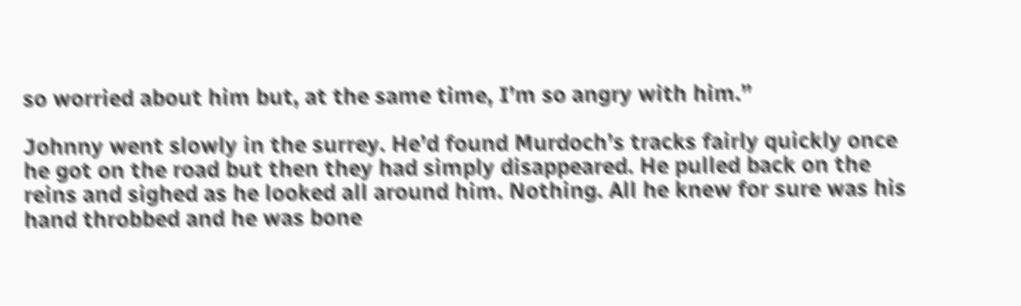so worried about him but, at the same time, I’m so angry with him.”

Johnny went slowly in the surrey. He’d found Murdoch’s tracks fairly quickly once he got on the road but then they had simply disappeared. He pulled back on the reins and sighed as he looked all around him. Nothing. All he knew for sure was his hand throbbed and he was bone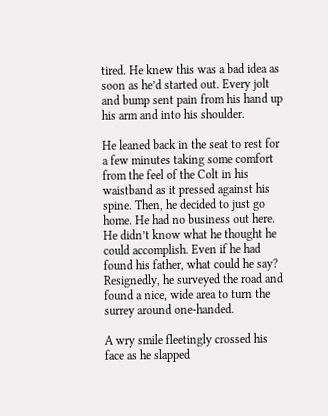tired. He knew this was a bad idea as soon as he’d started out. Every jolt and bump sent pain from his hand up his arm and into his shoulder.

He leaned back in the seat to rest for a few minutes taking some comfort from the feel of the Colt in his waistband as it pressed against his spine. Then, he decided to just go home. He had no business out here. He didn’t know what he thought he could accomplish. Even if he had found his father, what could he say? Resignedly, he surveyed the road and found a nice, wide area to turn the surrey around one-handed.

A wry smile fleetingly crossed his face as he slapped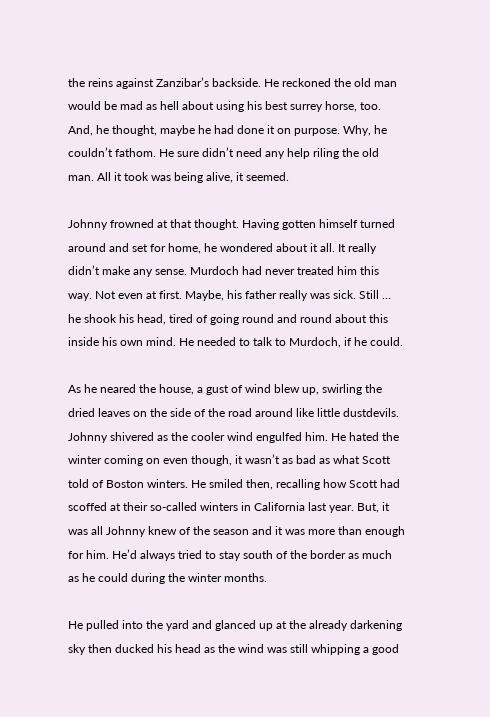the reins against Zanzibar’s backside. He reckoned the old man would be mad as hell about using his best surrey horse, too. And, he thought, maybe he had done it on purpose. Why, he couldn’t fathom. He sure didn’t need any help riling the old man. All it took was being alive, it seemed.

Johnny frowned at that thought. Having gotten himself turned around and set for home, he wondered about it all. It really didn’t make any sense. Murdoch had never treated him this way. Not even at first. Maybe, his father really was sick. Still … he shook his head, tired of going round and round about this inside his own mind. He needed to talk to Murdoch, if he could.

As he neared the house, a gust of wind blew up, swirling the dried leaves on the side of the road around like little dustdevils. Johnny shivered as the cooler wind engulfed him. He hated the winter coming on even though, it wasn’t as bad as what Scott told of Boston winters. He smiled then, recalling how Scott had scoffed at their so-called winters in California last year. But, it was all Johnny knew of the season and it was more than enough for him. He’d always tried to stay south of the border as much as he could during the winter months.

He pulled into the yard and glanced up at the already darkening sky then ducked his head as the wind was still whipping a good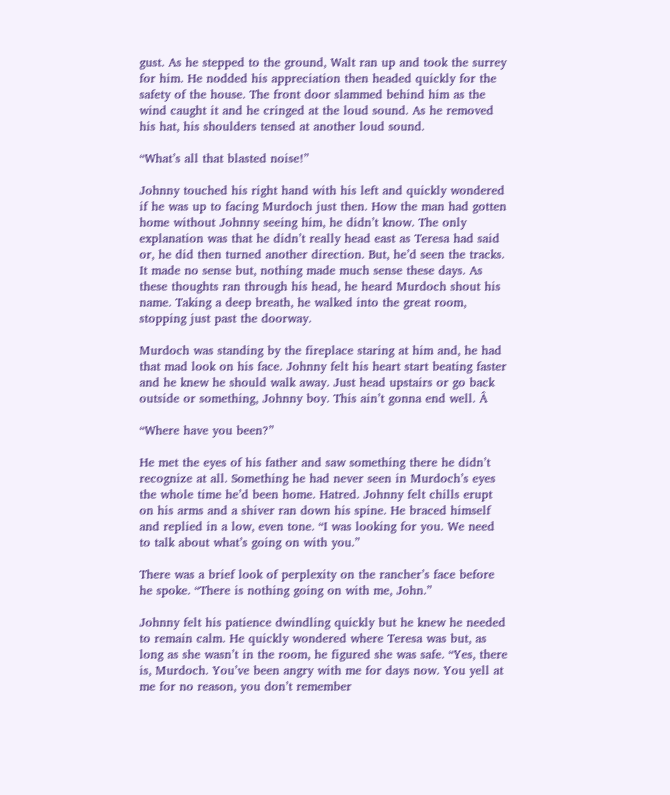gust. As he stepped to the ground, Walt ran up and took the surrey for him. He nodded his appreciation then headed quickly for the safety of the house. The front door slammed behind him as the wind caught it and he cringed at the loud sound. As he removed his hat, his shoulders tensed at another loud sound.

“What’s all that blasted noise!”

Johnny touched his right hand with his left and quickly wondered if he was up to facing Murdoch just then. How the man had gotten home without Johnny seeing him, he didn’t know. The only explanation was that he didn’t really head east as Teresa had said or, he did then turned another direction. But, he’d seen the tracks. It made no sense but, nothing made much sense these days. As these thoughts ran through his head, he heard Murdoch shout his name. Taking a deep breath, he walked into the great room, stopping just past the doorway.

Murdoch was standing by the fireplace staring at him and, he had that mad look on his face. Johnny felt his heart start beating faster and he knew he should walk away. Just head upstairs or go back outside or something, Johnny boy. This ain’t gonna end well. Â

“Where have you been?”

He met the eyes of his father and saw something there he didn’t recognize at all. Something he had never seen in Murdoch’s eyes the whole time he’d been home. Hatred. Johnny felt chills erupt on his arms and a shiver ran down his spine. He braced himself and replied in a low, even tone. “I was looking for you. We need to talk about what’s going on with you.”

There was a brief look of perplexity on the rancher’s face before he spoke. “There is nothing going on with me, John.”

Johnny felt his patience dwindling quickly but he knew he needed to remain calm. He quickly wondered where Teresa was but, as long as she wasn’t in the room, he figured she was safe. “Yes, there is, Murdoch. You’ve been angry with me for days now. You yell at me for no reason, you don’t remember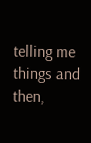telling me things and then,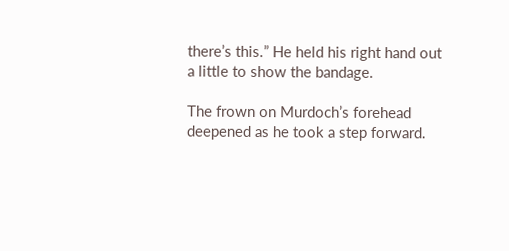there’s this.” He held his right hand out a little to show the bandage.

The frown on Murdoch’s forehead deepened as he took a step forward.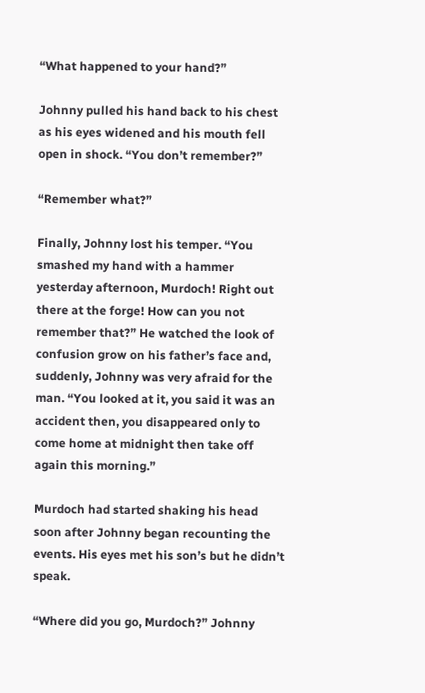“What happened to your hand?”

Johnny pulled his hand back to his chest as his eyes widened and his mouth fell open in shock. “You don’t remember?”

“Remember what?”

Finally, Johnny lost his temper. “You smashed my hand with a hammer yesterday afternoon, Murdoch! Right out there at the forge! How can you not remember that?” He watched the look of confusion grow on his father’s face and, suddenly, Johnny was very afraid for the man. “You looked at it, you said it was an accident then, you disappeared only to come home at midnight then take off again this morning.”

Murdoch had started shaking his head soon after Johnny began recounting the events. His eyes met his son’s but he didn’t speak.

“Where did you go, Murdoch?” Johnny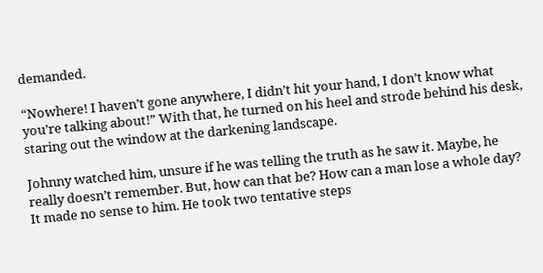demanded.

“Nowhere! I haven’t gone anywhere, I didn’t hit your hand, I don’t know what you’re talking about!” With that, he turned on his heel and strode behind his desk, staring out the window at the darkening landscape.

Johnny watched him, unsure if he was telling the truth as he saw it. Maybe, he really doesn’t remember. But, how can that be? How can a man lose a whole day? It made no sense to him. He took two tentative steps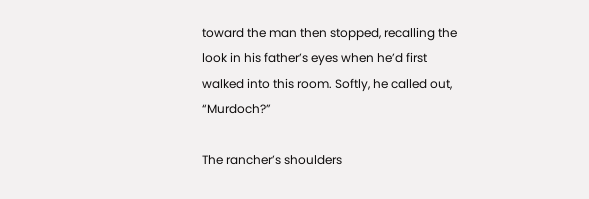toward the man then stopped, recalling the look in his father’s eyes when he’d first walked into this room. Softly, he called out, “Murdoch?”

The rancher’s shoulders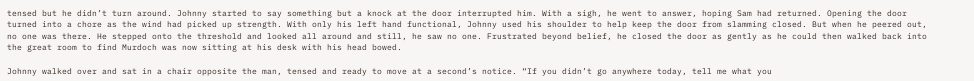tensed but he didn’t turn around. Johnny started to say something but a knock at the door interrupted him. With a sigh, he went to answer, hoping Sam had returned. Opening the door turned into a chore as the wind had picked up strength. With only his left hand functional, Johnny used his shoulder to help keep the door from slamming closed. But when he peered out, no one was there. He stepped onto the threshold and looked all around and still, he saw no one. Frustrated beyond belief, he closed the door as gently as he could then walked back into the great room to find Murdoch was now sitting at his desk with his head bowed.

Johnny walked over and sat in a chair opposite the man, tensed and ready to move at a second’s notice. “If you didn’t go anywhere today, tell me what you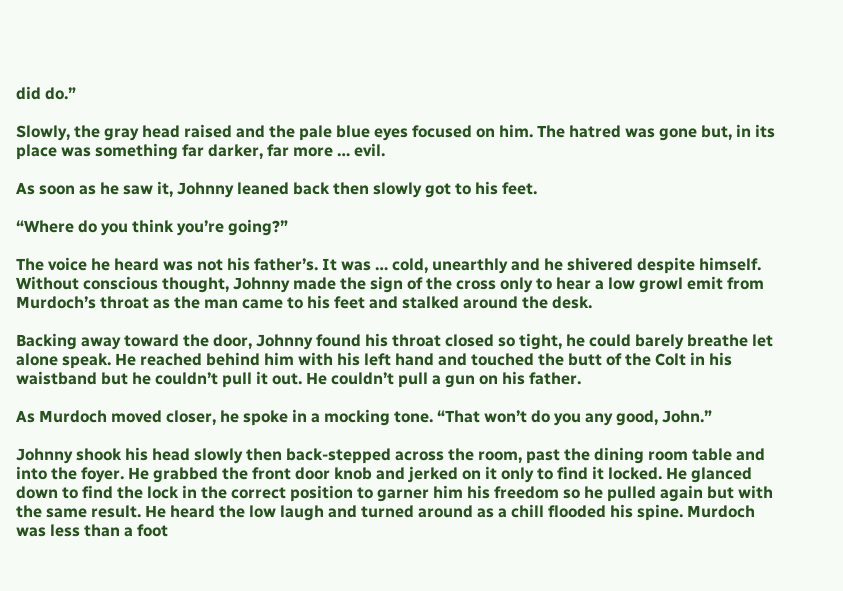did do.”

Slowly, the gray head raised and the pale blue eyes focused on him. The hatred was gone but, in its place was something far darker, far more … evil.

As soon as he saw it, Johnny leaned back then slowly got to his feet.

“Where do you think you’re going?”

The voice he heard was not his father’s. It was … cold, unearthly and he shivered despite himself. Without conscious thought, Johnny made the sign of the cross only to hear a low growl emit from Murdoch’s throat as the man came to his feet and stalked around the desk.

Backing away toward the door, Johnny found his throat closed so tight, he could barely breathe let alone speak. He reached behind him with his left hand and touched the butt of the Colt in his waistband but he couldn’t pull it out. He couldn’t pull a gun on his father.

As Murdoch moved closer, he spoke in a mocking tone. “That won’t do you any good, John.”

Johnny shook his head slowly then back-stepped across the room, past the dining room table and into the foyer. He grabbed the front door knob and jerked on it only to find it locked. He glanced down to find the lock in the correct position to garner him his freedom so he pulled again but with the same result. He heard the low laugh and turned around as a chill flooded his spine. Murdoch was less than a foot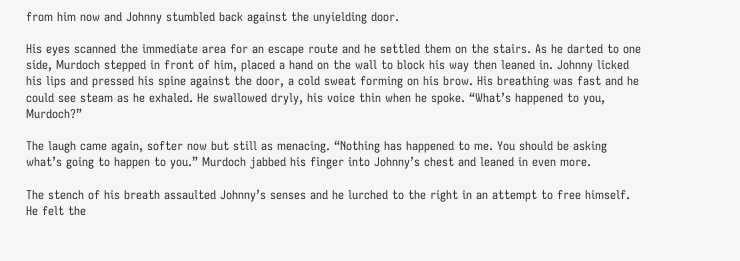from him now and Johnny stumbled back against the unyielding door.

His eyes scanned the immediate area for an escape route and he settled them on the stairs. As he darted to one side, Murdoch stepped in front of him, placed a hand on the wall to block his way then leaned in. Johnny licked his lips and pressed his spine against the door, a cold sweat forming on his brow. His breathing was fast and he could see steam as he exhaled. He swallowed dryly, his voice thin when he spoke. “What’s happened to you, Murdoch?”

The laugh came again, softer now but still as menacing. “Nothing has happened to me. You should be asking what’s going to happen to you.” Murdoch jabbed his finger into Johnny’s chest and leaned in even more.

The stench of his breath assaulted Johnny’s senses and he lurched to the right in an attempt to free himself. He felt the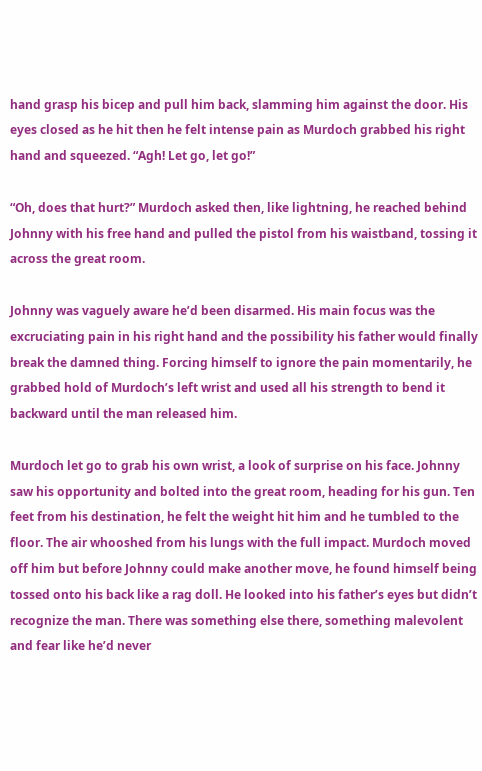hand grasp his bicep and pull him back, slamming him against the door. His eyes closed as he hit then he felt intense pain as Murdoch grabbed his right hand and squeezed. “Agh! Let go, let go!”

“Oh, does that hurt?” Murdoch asked then, like lightning, he reached behind Johnny with his free hand and pulled the pistol from his waistband, tossing it across the great room.

Johnny was vaguely aware he’d been disarmed. His main focus was the excruciating pain in his right hand and the possibility his father would finally break the damned thing. Forcing himself to ignore the pain momentarily, he grabbed hold of Murdoch’s left wrist and used all his strength to bend it backward until the man released him.

Murdoch let go to grab his own wrist, a look of surprise on his face. Johnny saw his opportunity and bolted into the great room, heading for his gun. Ten feet from his destination, he felt the weight hit him and he tumbled to the floor. The air whooshed from his lungs with the full impact. Murdoch moved off him but before Johnny could make another move, he found himself being tossed onto his back like a rag doll. He looked into his father’s eyes but didn’t recognize the man. There was something else there, something malevolent and fear like he’d never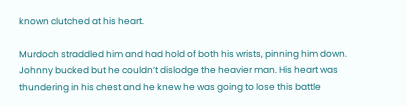known clutched at his heart.

Murdoch straddled him and had hold of both his wrists, pinning him down. Johnny bucked but he couldn’t dislodge the heavier man. His heart was thundering in his chest and he knew he was going to lose this battle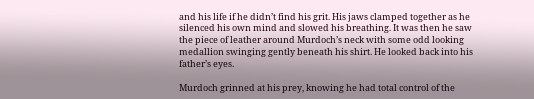and his life if he didn’t find his grit. His jaws clamped together as he silenced his own mind and slowed his breathing. It was then he saw the piece of leather around Murdoch’s neck with some odd looking medallion swinging gently beneath his shirt. He looked back into his father’s eyes.

Murdoch grinned at his prey, knowing he had total control of the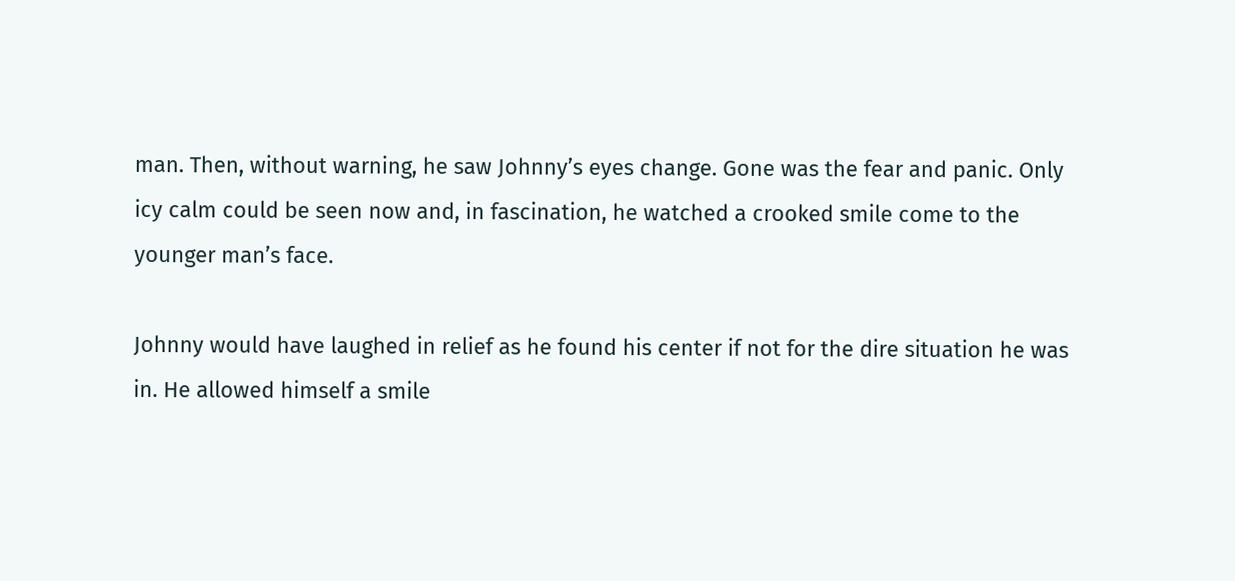man. Then, without warning, he saw Johnny’s eyes change. Gone was the fear and panic. Only icy calm could be seen now and, in fascination, he watched a crooked smile come to the younger man’s face.

Johnny would have laughed in relief as he found his center if not for the dire situation he was in. He allowed himself a smile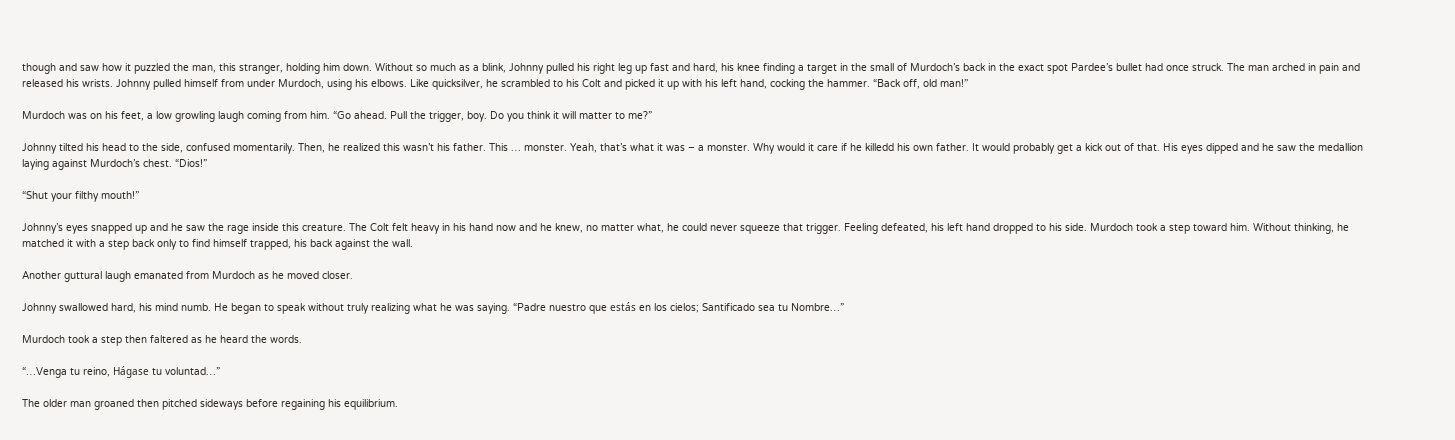though and saw how it puzzled the man, this stranger, holding him down. Without so much as a blink, Johnny pulled his right leg up fast and hard, his knee finding a target in the small of Murdoch’s back in the exact spot Pardee’s bullet had once struck. The man arched in pain and released his wrists. Johnny pulled himself from under Murdoch, using his elbows. Like quicksilver, he scrambled to his Colt and picked it up with his left hand, cocking the hammer. “Back off, old man!”

Murdoch was on his feet, a low growling laugh coming from him. “Go ahead. Pull the trigger, boy. Do you think it will matter to me?”

Johnny tilted his head to the side, confused momentarily. Then, he realized this wasn’t his father. This … monster. Yeah, that’s what it was – a monster. Why would it care if he killedd his own father. It would probably get a kick out of that. His eyes dipped and he saw the medallion laying against Murdoch’s chest. “Dios!”

“Shut your filthy mouth!”

Johnny’s eyes snapped up and he saw the rage inside this creature. The Colt felt heavy in his hand now and he knew, no matter what, he could never squeeze that trigger. Feeling defeated, his left hand dropped to his side. Murdoch took a step toward him. Without thinking, he matched it with a step back only to find himself trapped, his back against the wall.

Another guttural laugh emanated from Murdoch as he moved closer.

Johnny swallowed hard, his mind numb. He began to speak without truly realizing what he was saying. “Padre nuestro que estás en los cielos; Santificado sea tu Nombre…”

Murdoch took a step then faltered as he heard the words.

“…Venga tu reino, Hágase tu voluntad…”

The older man groaned then pitched sideways before regaining his equilibrium.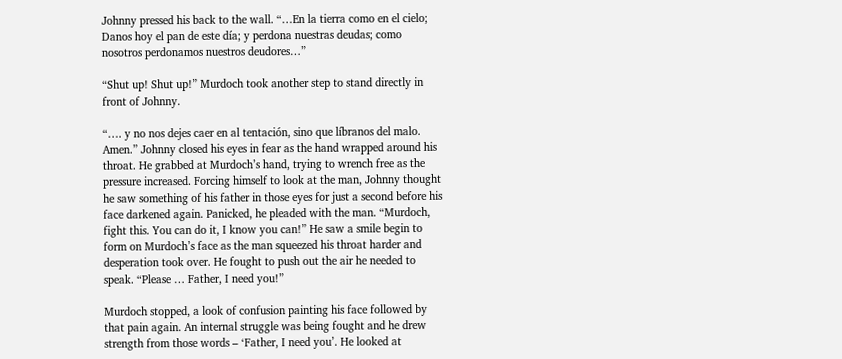Johnny pressed his back to the wall. “…En la tierra como en el cielo; Danos hoy el pan de este día; y perdona nuestras deudas; como nosotros perdonamos nuestros deudores…”

“Shut up! Shut up!” Murdoch took another step to stand directly in front of Johnny.

“…. y no nos dejes caer en al tentación, sino que líbranos del malo. Amen.” Johnny closed his eyes in fear as the hand wrapped around his throat. He grabbed at Murdoch’s hand, trying to wrench free as the pressure increased. Forcing himself to look at the man, Johnny thought he saw something of his father in those eyes for just a second before his face darkened again. Panicked, he pleaded with the man. “Murdoch, fight this. You can do it, I know you can!” He saw a smile begin to form on Murdoch’s face as the man squeezed his throat harder and desperation took over. He fought to push out the air he needed to speak. “Please … Father, I need you!”

Murdoch stopped, a look of confusion painting his face followed by that pain again. An internal struggle was being fought and he drew strength from those words – ‘Father, I need you’. He looked at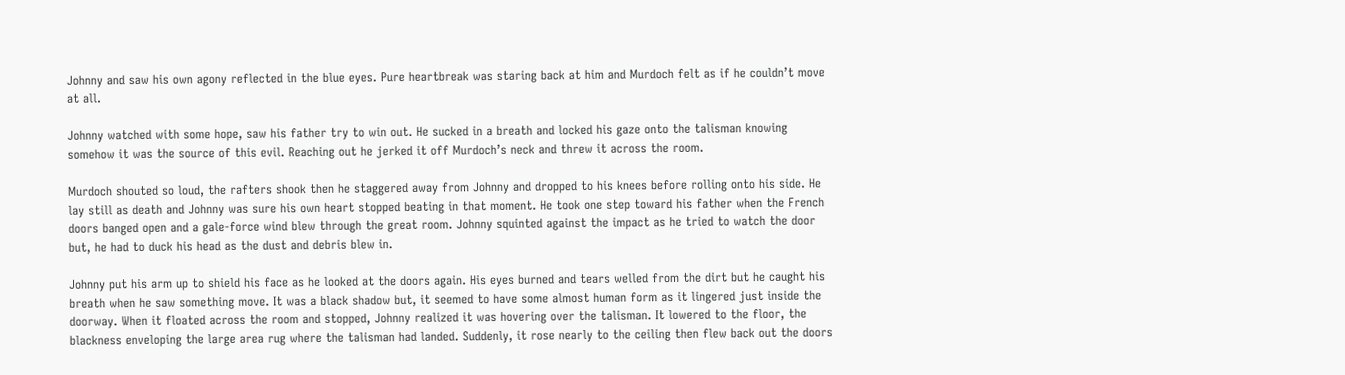Johnny and saw his own agony reflected in the blue eyes. Pure heartbreak was staring back at him and Murdoch felt as if he couldn’t move at all.

Johnny watched with some hope, saw his father try to win out. He sucked in a breath and locked his gaze onto the talisman knowing somehow it was the source of this evil. Reaching out he jerked it off Murdoch’s neck and threw it across the room.

Murdoch shouted so loud, the rafters shook then he staggered away from Johnny and dropped to his knees before rolling onto his side. He lay still as death and Johnny was sure his own heart stopped beating in that moment. He took one step toward his father when the French doors banged open and a gale-force wind blew through the great room. Johnny squinted against the impact as he tried to watch the door but, he had to duck his head as the dust and debris blew in.

Johnny put his arm up to shield his face as he looked at the doors again. His eyes burned and tears welled from the dirt but he caught his breath when he saw something move. It was a black shadow but, it seemed to have some almost human form as it lingered just inside the doorway. When it floated across the room and stopped, Johnny realized it was hovering over the talisman. It lowered to the floor, the blackness enveloping the large area rug where the talisman had landed. Suddenly, it rose nearly to the ceiling then flew back out the doors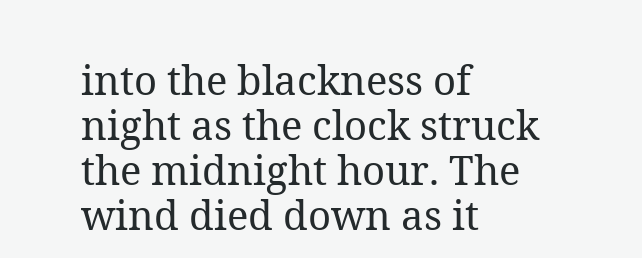into the blackness of night as the clock struck the midnight hour. The wind died down as it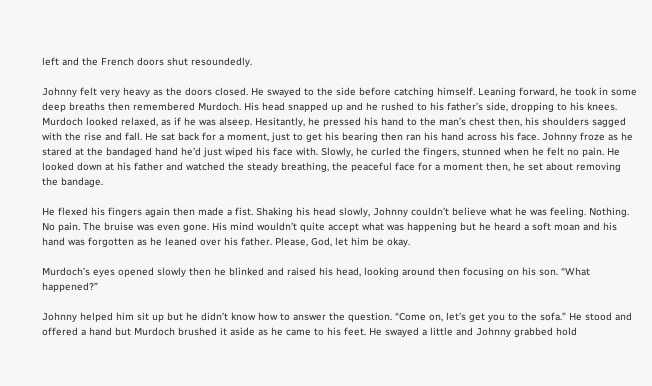left and the French doors shut resoundedly.

Johnny felt very heavy as the doors closed. He swayed to the side before catching himself. Leaning forward, he took in some deep breaths then remembered Murdoch. His head snapped up and he rushed to his father’s side, dropping to his knees. Murdoch looked relaxed, as if he was alseep. Hesitantly, he pressed his hand to the man’s chest then, his shoulders sagged with the rise and fall. He sat back for a moment, just to get his bearing then ran his hand across his face. Johnny froze as he stared at the bandaged hand he’d just wiped his face with. Slowly, he curled the fingers, stunned when he felt no pain. He looked down at his father and watched the steady breathing, the peaceful face for a moment then, he set about removing the bandage.

He flexed his fingers again then made a fist. Shaking his head slowly, Johnny couldn’t believe what he was feeling. Nothing. No pain. The bruise was even gone. His mind wouldn’t quite accept what was happening but he heard a soft moan and his hand was forgotten as he leaned over his father. Please, God, let him be okay.

Murdoch’s eyes opened slowly then he blinked and raised his head, looking around then focusing on his son. “What happened?”

Johnny helped him sit up but he didn’t know how to answer the question. “Come on, let’s get you to the sofa.” He stood and offered a hand but Murdoch brushed it aside as he came to his feet. He swayed a little and Johnny grabbed hold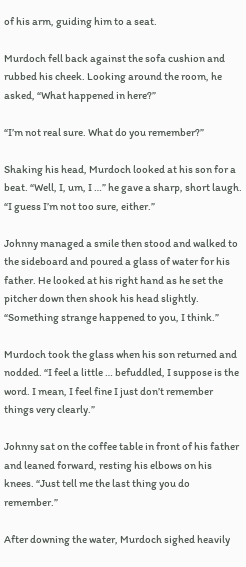of his arm, guiding him to a seat.

Murdoch fell back against the sofa cushion and rubbed his cheek. Looking around the room, he asked, “What happened in here?”

“I’m not real sure. What do you remember?”

Shaking his head, Murdoch looked at his son for a beat. “Well, I, um, I …” he gave a sharp, short laugh. “I guess I’m not too sure, either.”

Johnny managed a smile then stood and walked to the sideboard and poured a glass of water for his father. He looked at his right hand as he set the pitcher down then shook his head slightly. “Something strange happened to you, I think.”

Murdoch took the glass when his son returned and nodded. “I feel a little … befuddled, I suppose is the word. I mean, I feel fine I just don’t remember things very clearly.”

Johnny sat on the coffee table in front of his father and leaned forward, resting his elbows on his knees. “Just tell me the last thing you do remember.”

After downing the water, Murdoch sighed heavily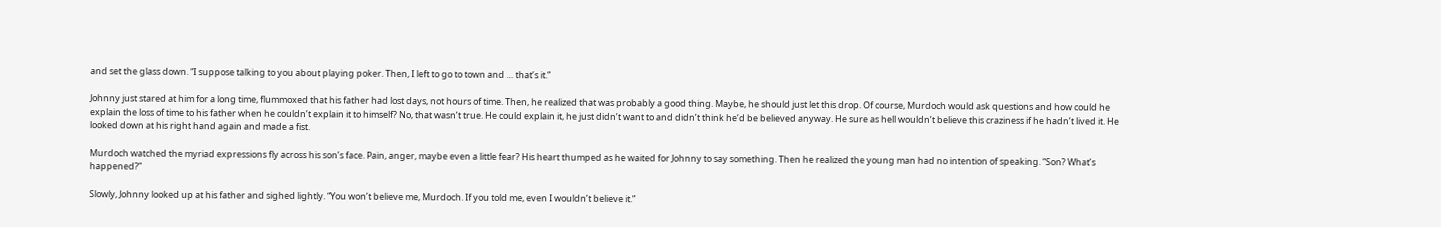and set the glass down. “I suppose talking to you about playing poker. Then, I left to go to town and … that’s it.”

Johnny just stared at him for a long time, flummoxed that his father had lost days, not hours of time. Then, he realized that was probably a good thing. Maybe, he should just let this drop. Of course, Murdoch would ask questions and how could he explain the loss of time to his father when he couldn’t explain it to himself? No, that wasn’t true. He could explain it, he just didn’t want to and didn’t think he’d be believed anyway. He sure as hell wouldn’t believe this craziness if he hadn’t lived it. He looked down at his right hand again and made a fist.

Murdoch watched the myriad expressions fly across his son’s face. Pain, anger, maybe even a little fear? His heart thumped as he waited for Johnny to say something. Then he realized the young man had no intention of speaking. “Son? What’s happened?”

Slowly, Johnny looked up at his father and sighed lightly. “You won’t believe me, Murdoch. If you told me, even I wouldn’t believe it.”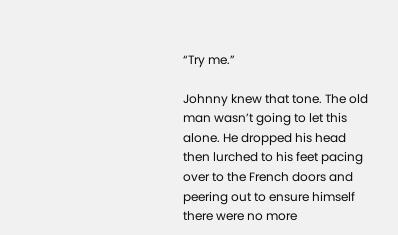“Try me.”

Johnny knew that tone. The old man wasn’t going to let this alone. He dropped his head then lurched to his feet pacing over to the French doors and peering out to ensure himself there were no more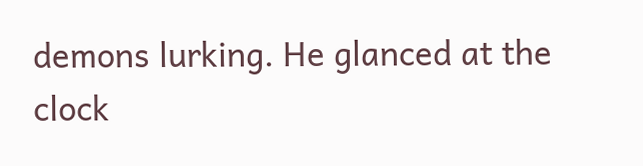demons lurking. He glanced at the clock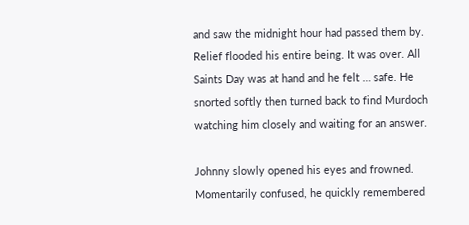and saw the midnight hour had passed them by. Relief flooded his entire being. It was over. All Saints Day was at hand and he felt … safe. He snorted softly then turned back to find Murdoch watching him closely and waiting for an answer.

Johnny slowly opened his eyes and frowned. Momentarily confused, he quickly remembered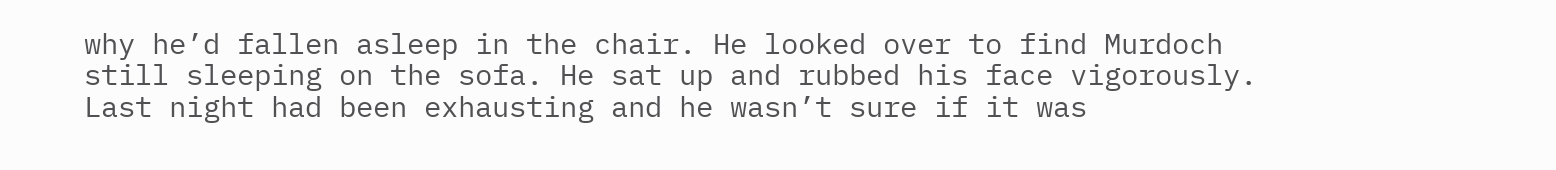why he’d fallen asleep in the chair. He looked over to find Murdoch still sleeping on the sofa. He sat up and rubbed his face vigorously. Last night had been exhausting and he wasn’t sure if it was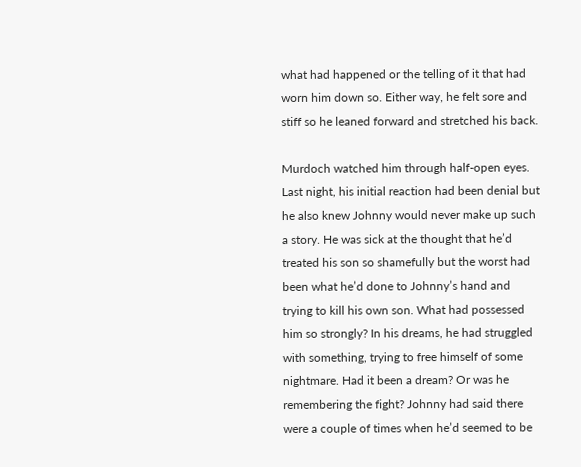what had happened or the telling of it that had worn him down so. Either way, he felt sore and stiff so he leaned forward and stretched his back.

Murdoch watched him through half-open eyes. Last night, his initial reaction had been denial but he also knew Johnny would never make up such a story. He was sick at the thought that he’d treated his son so shamefully but the worst had been what he’d done to Johnny’s hand and trying to kill his own son. What had possessed him so strongly? In his dreams, he had struggled with something, trying to free himself of some nightmare. Had it been a dream? Or was he remembering the fight? Johnny had said there were a couple of times when he’d seemed to be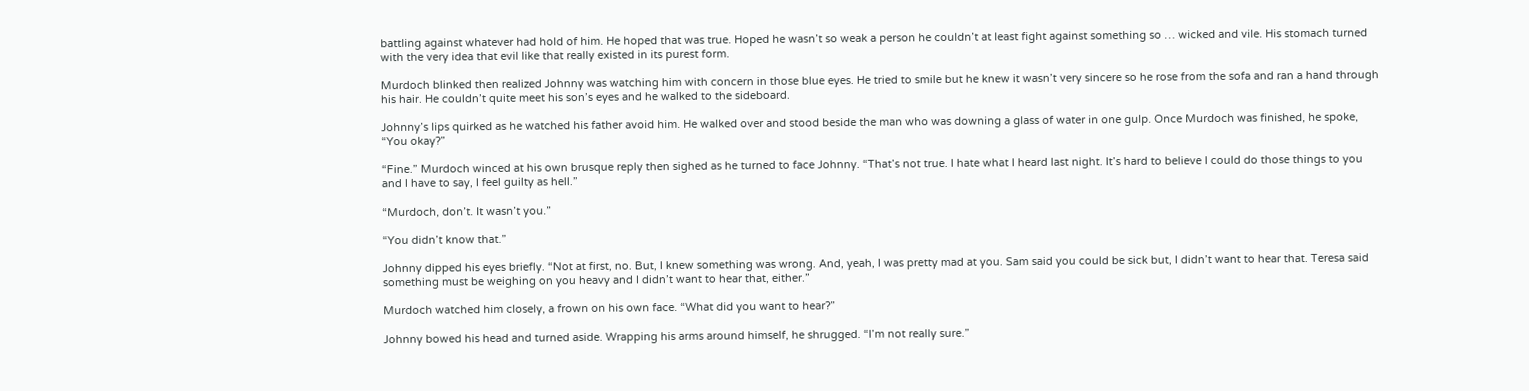battling against whatever had hold of him. He hoped that was true. Hoped he wasn’t so weak a person he couldn’t at least fight against something so … wicked and vile. His stomach turned with the very idea that evil like that really existed in its purest form.

Murdoch blinked then realized Johnny was watching him with concern in those blue eyes. He tried to smile but he knew it wasn’t very sincere so he rose from the sofa and ran a hand through his hair. He couldn’t quite meet his son’s eyes and he walked to the sideboard.

Johnny’s lips quirked as he watched his father avoid him. He walked over and stood beside the man who was downing a glass of water in one gulp. Once Murdoch was finished, he spoke, “You okay?”

“Fine.” Murdoch winced at his own brusque reply then sighed as he turned to face Johnny. “That’s not true. I hate what I heard last night. It’s hard to believe I could do those things to you and I have to say, I feel guilty as hell.”

“Murdoch, don’t. It wasn’t you.”

“You didn’t know that.”

Johnny dipped his eyes briefly. “Not at first, no. But, I knew something was wrong. And, yeah, I was pretty mad at you. Sam said you could be sick but, I didn’t want to hear that. Teresa said something must be weighing on you heavy and I didn’t want to hear that, either.”

Murdoch watched him closely, a frown on his own face. “What did you want to hear?”

Johnny bowed his head and turned aside. Wrapping his arms around himself, he shrugged. “I’m not really sure.”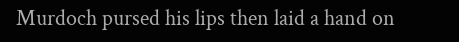Murdoch pursed his lips then laid a hand on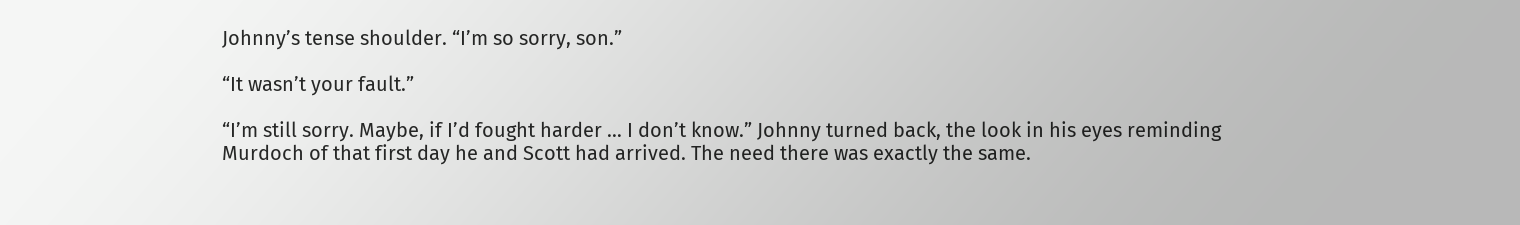Johnny’s tense shoulder. “I’m so sorry, son.”

“It wasn’t your fault.”

“I’m still sorry. Maybe, if I’d fought harder … I don’t know.” Johnny turned back, the look in his eyes reminding Murdoch of that first day he and Scott had arrived. The need there was exactly the same.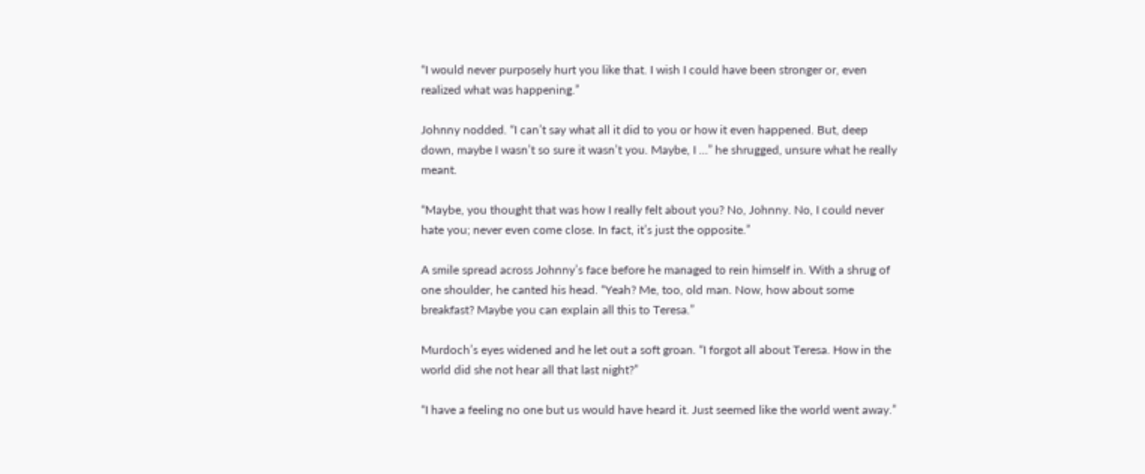“I would never purposely hurt you like that. I wish I could have been stronger or, even realized what was happening.”

Johnny nodded. “I can’t say what all it did to you or how it even happened. But, deep down, maybe I wasn’t so sure it wasn’t you. Maybe, I …” he shrugged, unsure what he really meant.

“Maybe, you thought that was how I really felt about you? No, Johnny. No, I could never hate you; never even come close. In fact, it’s just the opposite.”

A smile spread across Johnny’s face before he managed to rein himself in. With a shrug of one shoulder, he canted his head. “Yeah? Me, too, old man. Now, how about some breakfast? Maybe you can explain all this to Teresa.”

Murdoch’s eyes widened and he let out a soft groan. “I forgot all about Teresa. How in the world did she not hear all that last night?”

“I have a feeling no one but us would have heard it. Just seemed like the world went away.”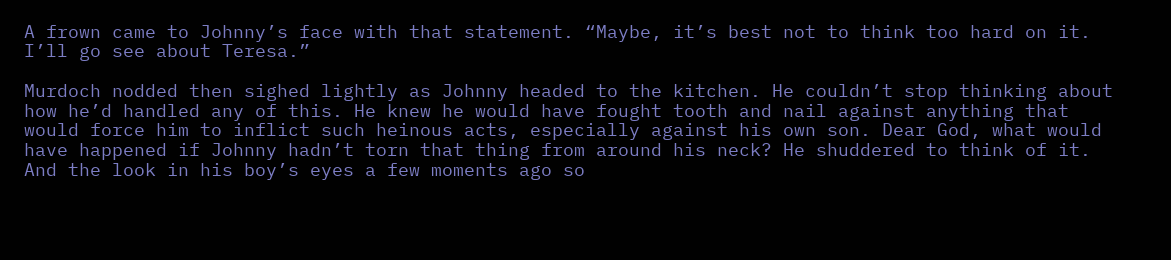A frown came to Johnny’s face with that statement. “Maybe, it’s best not to think too hard on it. I’ll go see about Teresa.”

Murdoch nodded then sighed lightly as Johnny headed to the kitchen. He couldn’t stop thinking about how he’d handled any of this. He knew he would have fought tooth and nail against anything that would force him to inflict such heinous acts, especially against his own son. Dear God, what would have happened if Johnny hadn’t torn that thing from around his neck? He shuddered to think of it. And the look in his boy’s eyes a few moments ago so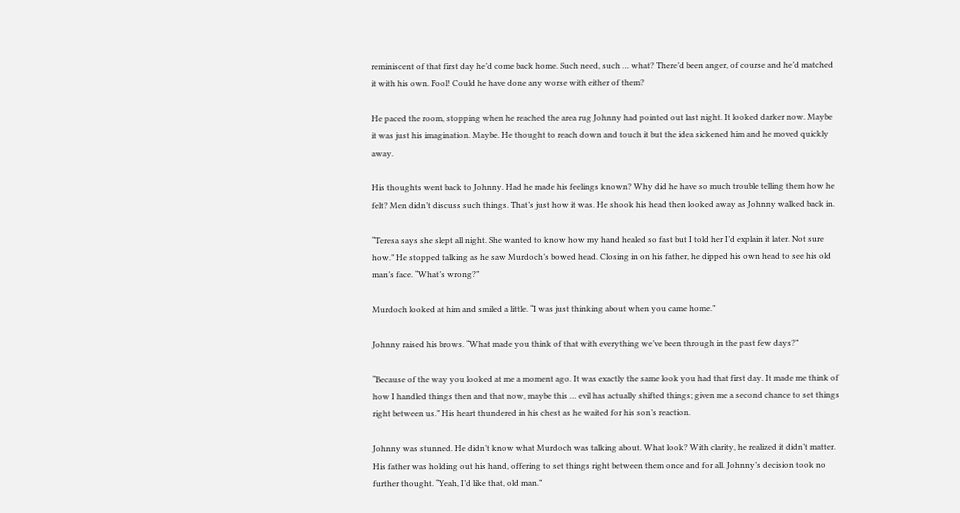reminiscent of that first day he’d come back home. Such need, such … what? There’d been anger, of course and he’d matched it with his own. Fool! Could he have done any worse with either of them?

He paced the room, stopping when he reached the area rug Johnny had pointed out last night. It looked darker now. Maybe it was just his imagination. Maybe. He thought to reach down and touch it but the idea sickened him and he moved quickly away.

His thoughts went back to Johnny. Had he made his feelings known? Why did he have so much trouble telling them how he felt? Men didn’t discuss such things. That’s just how it was. He shook his head then looked away as Johnny walked back in.

“Teresa says she slept all night. She wanted to know how my hand healed so fast but I told her I’d explain it later. Not sure how.” He stopped talking as he saw Murdoch’s bowed head. Closing in on his father, he dipped his own head to see his old man’s face. “What’s wrong?”

Murdoch looked at him and smiled a little. “I was just thinking about when you came home.”

Johnny raised his brows. “What made you think of that with everything we’ve been through in the past few days?”

“Because of the way you looked at me a moment ago. It was exactly the same look you had that first day. It made me think of how I handled things then and that now, maybe this … evil has actually shifted things; given me a second chance to set things right between us.” His heart thundered in his chest as he waited for his son’s reaction.

Johnny was stunned. He didn’t know what Murdoch was talking about. What look? With clarity, he realized it didn’t matter. His father was holding out his hand, offering to set things right between them once and for all. Johnny’s decision took no further thought. “Yeah, I’d like that, old man.”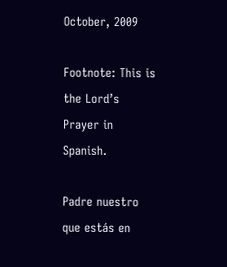October, 2009

Footnote: This is the Lord’s Prayer in Spanish.

Padre nuestro que estás en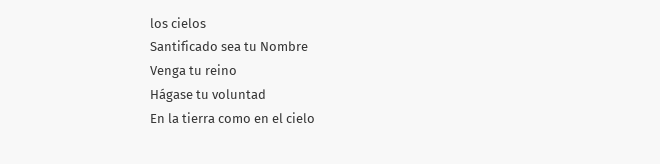los cielos
Santificado sea tu Nombre
Venga tu reino
Hágase tu voluntad
En la tierra como en el cielo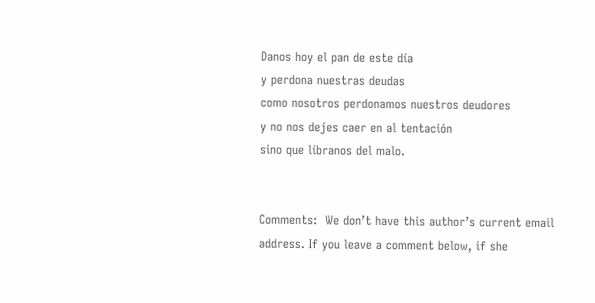Danos hoy el pan de este día
y perdona nuestras deudas
como nosotros perdonamos nuestros deudores
y no nos dejes caer en al tentación
sino que líbranos del malo.


Comments:  We don’t have this author’s current email address. If you leave a comment below, if she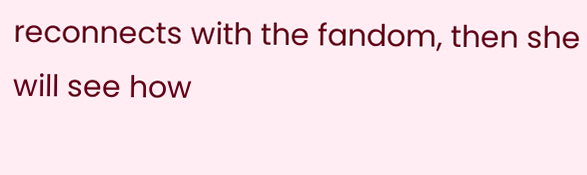reconnects with the fandom, then she will see how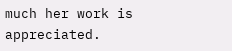much her work is appreciated.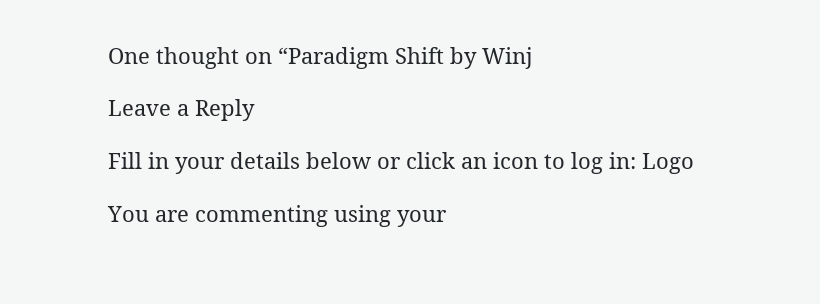One thought on “Paradigm Shift by Winj

Leave a Reply

Fill in your details below or click an icon to log in: Logo

You are commenting using your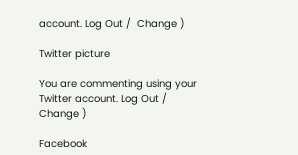account. Log Out /  Change )

Twitter picture

You are commenting using your Twitter account. Log Out /  Change )

Facebook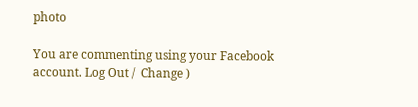photo

You are commenting using your Facebook account. Log Out /  Change )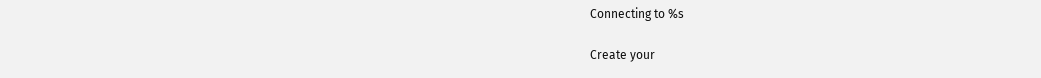Connecting to %s

Create your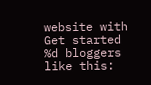website with
Get started
%d bloggers like this: